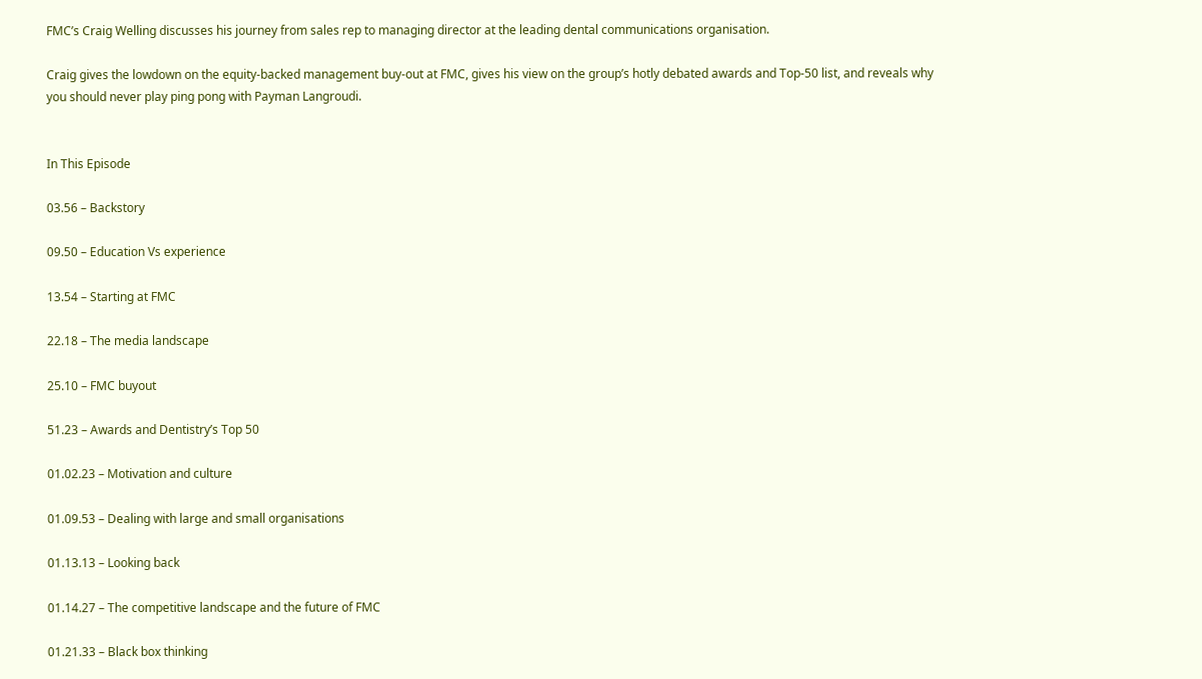FMC’s Craig Welling discusses his journey from sales rep to managing director at the leading dental communications organisation.

Craig gives the lowdown on the equity-backed management buy-out at FMC, gives his view on the group’s hotly debated awards and Top-50 list, and reveals why you should never play ping pong with Payman Langroudi.


In This Episode

03.56 – Backstory

09.50 – Education Vs experience

13.54 – Starting at FMC

22.18 – The media landscape

25.10 – FMC buyout

51.23 – Awards and Dentistry’s Top 50

01.02.23 – Motivation and culture

01.09.53 – Dealing with large and small organisations

01.13.13 – Looking back

01.14.27 – The competitive landscape and the future of FMC

01.21.33 – Black box thinking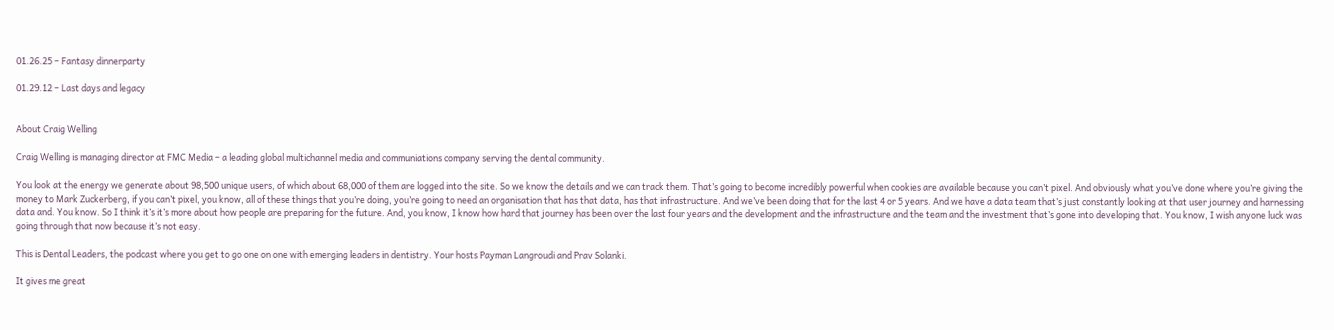01.26.25 – Fantasy dinnerparty

01.29.12 – Last days and legacy


About Craig Welling

Craig Welling is managing director at FMC Media – a leading global multichannel media and communiations company serving the dental community.

You look at the energy we generate about 98,500 unique users, of which about 68,000 of them are logged into the site. So we know the details and we can track them. That’s going to become incredibly powerful when cookies are available because you can’t pixel. And obviously what you’ve done where you’re giving the money to Mark Zuckerberg, if you can’t pixel, you know, all of these things that you’re doing, you’re going to need an organisation that has that data, has that infrastructure. And we’ve been doing that for the last 4 or 5 years. And we have a data team that’s just constantly looking at that user journey and harnessing data and. You know. So I think it’s it’s more about how people are preparing for the future. And, you know, I know how hard that journey has been over the last four years and the development and the infrastructure and the team and the investment that’s gone into developing that. You know, I wish anyone luck was going through that now because it’s not easy.

This is Dental Leaders, the podcast where you get to go one on one with emerging leaders in dentistry. Your hosts Payman Langroudi and Prav Solanki.

It gives me great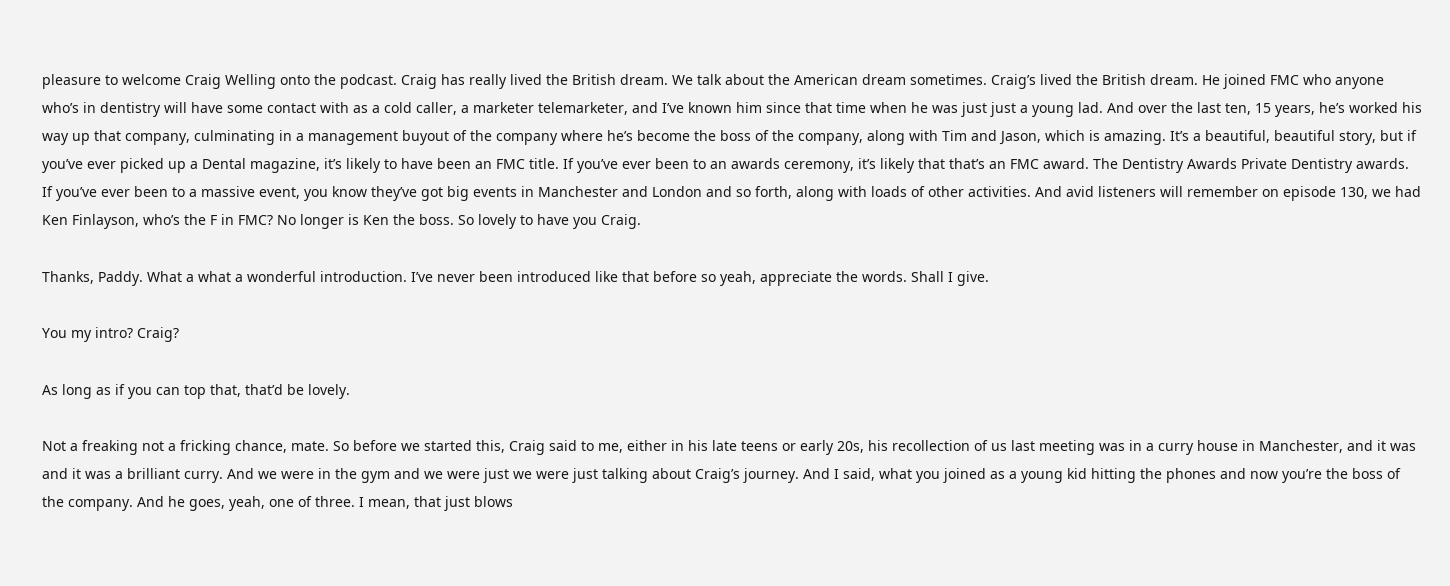pleasure to welcome Craig Welling onto the podcast. Craig has really lived the British dream. We talk about the American dream sometimes. Craig’s lived the British dream. He joined FMC who anyone who’s in dentistry will have some contact with as a cold caller, a marketer telemarketer, and I’ve known him since that time when he was just just a young lad. And over the last ten, 15 years, he’s worked his way up that company, culminating in a management buyout of the company where he’s become the boss of the company, along with Tim and Jason, which is amazing. It’s a beautiful, beautiful story, but if you’ve ever picked up a Dental magazine, it’s likely to have been an FMC title. If you’ve ever been to an awards ceremony, it’s likely that that’s an FMC award. The Dentistry Awards Private Dentistry awards. If you’ve ever been to a massive event, you know they’ve got big events in Manchester and London and so forth, along with loads of other activities. And avid listeners will remember on episode 130, we had Ken Finlayson, who’s the F in FMC? No longer is Ken the boss. So lovely to have you Craig.

Thanks, Paddy. What a what a wonderful introduction. I’ve never been introduced like that before so yeah, appreciate the words. Shall I give.

You my intro? Craig?

As long as if you can top that, that’d be lovely.

Not a freaking not a fricking chance, mate. So before we started this, Craig said to me, either in his late teens or early 20s, his recollection of us last meeting was in a curry house in Manchester, and it was and it was a brilliant curry. And we were in the gym and we were just we were just talking about Craig’s journey. And I said, what you joined as a young kid hitting the phones and now you’re the boss of the company. And he goes, yeah, one of three. I mean, that just blows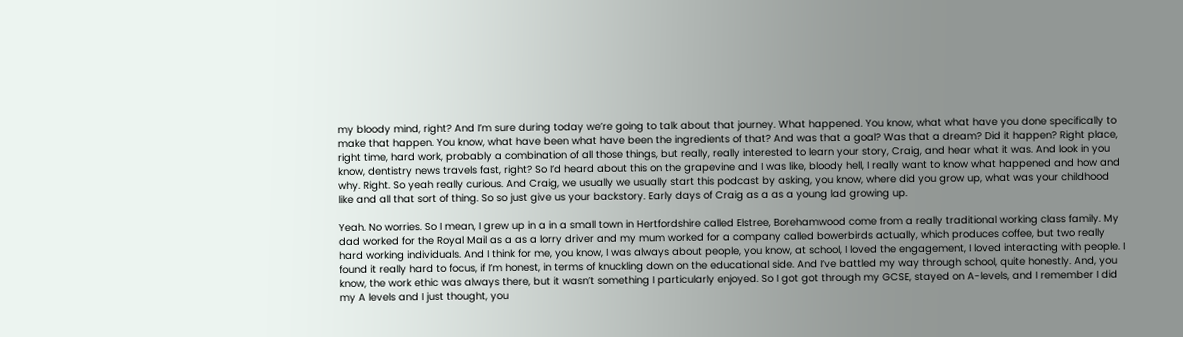my bloody mind, right? And I’m sure during today we’re going to talk about that journey. What happened. You know, what what have you done specifically to make that happen. You know, what have been what have been the ingredients of that? And was that a goal? Was that a dream? Did it happen? Right place, right time, hard work, probably a combination of all those things, but really, really interested to learn your story, Craig, and hear what it was. And look in you know, dentistry news travels fast, right? So I’d heard about this on the grapevine and I was like, bloody hell, I really want to know what happened and how and why. Right. So yeah really curious. And Craig, we usually we usually start this podcast by asking, you know, where did you grow up, what was your childhood like and all that sort of thing. So so just give us your backstory. Early days of Craig as a as a young lad growing up.

Yeah. No worries. So I mean, I grew up in a in a small town in Hertfordshire called Elstree, Borehamwood come from a really traditional working class family. My dad worked for the Royal Mail as a as a lorry driver and my mum worked for a company called bowerbirds actually, which produces coffee, but two really hard working individuals. And I think for me, you know, I was always about people, you know, at school, I loved the engagement, I loved interacting with people. I found it really hard to focus, if I’m honest, in terms of knuckling down on the educational side. And I’ve battled my way through school, quite honestly. And, you know, the work ethic was always there, but it wasn’t something I particularly enjoyed. So I got got through my GCSE, stayed on A-levels, and I remember I did my A levels and I just thought, you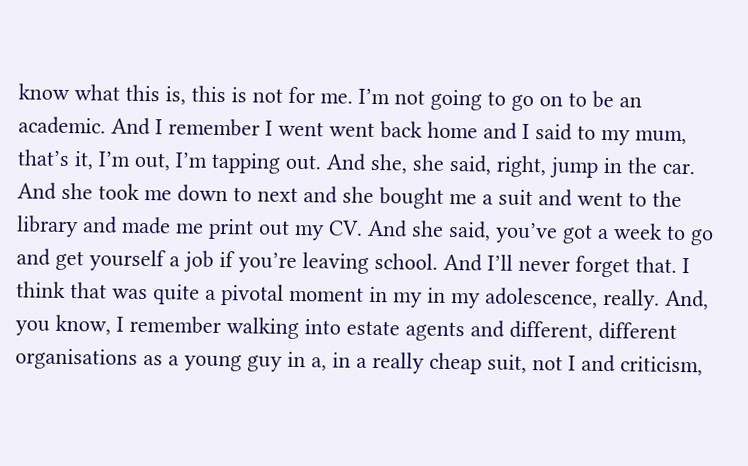know what this is, this is not for me. I’m not going to go on to be an academic. And I remember I went went back home and I said to my mum, that’s it, I’m out, I’m tapping out. And she, she said, right, jump in the car. And she took me down to next and she bought me a suit and went to the library and made me print out my CV. And she said, you’ve got a week to go and get yourself a job if you’re leaving school. And I’ll never forget that. I think that was quite a pivotal moment in my in my adolescence, really. And, you know, I remember walking into estate agents and different, different organisations as a young guy in a, in a really cheap suit, not I and criticism,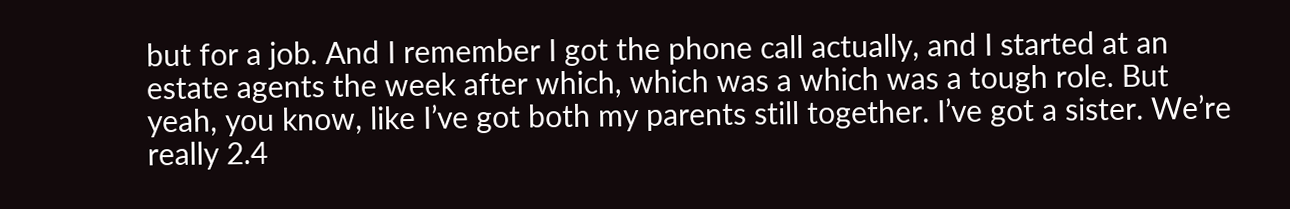but for a job. And I remember I got the phone call actually, and I started at an estate agents the week after which, which was a which was a tough role. But yeah, you know, like I’ve got both my parents still together. I’ve got a sister. We’re really 2.4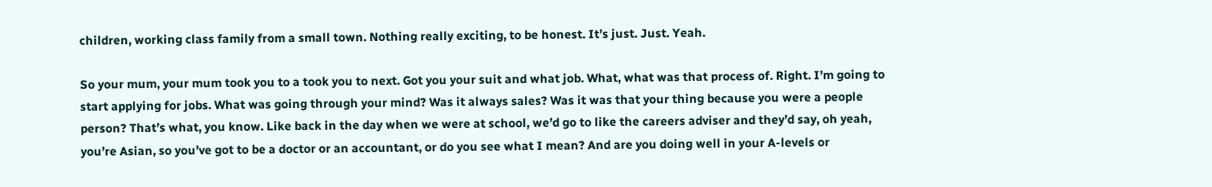children, working class family from a small town. Nothing really exciting, to be honest. It’s just. Just. Yeah.

So your mum, your mum took you to a took you to next. Got you your suit and what job. What, what was that process of. Right. I’m going to start applying for jobs. What was going through your mind? Was it always sales? Was it was that your thing because you were a people person? That’s what, you know. Like back in the day when we were at school, we’d go to like the careers adviser and they’d say, oh yeah, you’re Asian, so you’ve got to be a doctor or an accountant, or do you see what I mean? And are you doing well in your A-levels or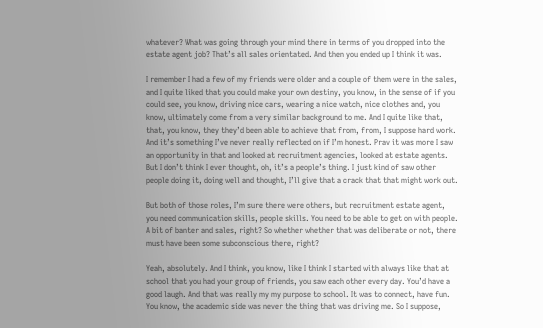whatever? What was going through your mind there in terms of you dropped into the estate agent job? That’s all sales orientated. And then you ended up I think it was.

I remember I had a few of my friends were older and a couple of them were in the sales, and I quite liked that you could make your own destiny, you know, in the sense of if you could see, you know, driving nice cars, wearing a nice watch, nice clothes and, you know, ultimately come from a very similar background to me. And I quite like that, that, you know, they they’d been able to achieve that from, from, I suppose hard work. And it’s something I’ve never really reflected on if I’m honest. Prav it was more I saw an opportunity in that and looked at recruitment agencies, looked at estate agents. But I don’t think I ever thought, oh, it’s a people’s thing. I just kind of saw other people doing it, doing well and thought, I’ll give that a crack that that might work out.

But both of those roles, I’m sure there were others, but recruitment estate agent, you need communication skills, people skills. You need to be able to get on with people. A bit of banter and sales, right? So whether whether that was deliberate or not, there must have been some subconscious there, right?

Yeah, absolutely. And I think, you know, like I think I started with always like that at school that you had your group of friends, you saw each other every day. You’d have a good laugh. And that was really my my purpose to school. It was to connect, have fun. You know, the academic side was never the thing that was driving me. So I suppose,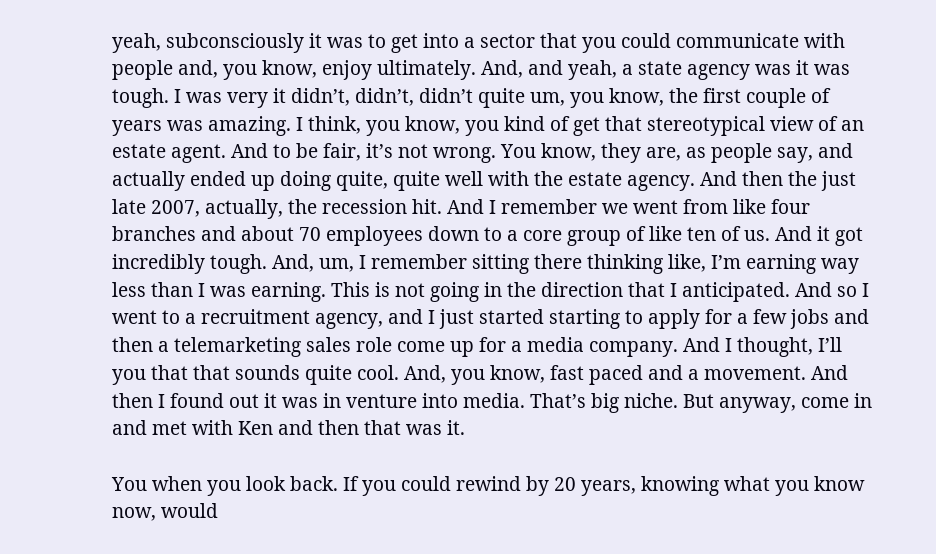yeah, subconsciously it was to get into a sector that you could communicate with people and, you know, enjoy ultimately. And, and yeah, a state agency was it was tough. I was very it didn’t, didn’t, didn’t quite um, you know, the first couple of years was amazing. I think, you know, you kind of get that stereotypical view of an estate agent. And to be fair, it’s not wrong. You know, they are, as people say, and actually ended up doing quite, quite well with the estate agency. And then the just late 2007, actually, the recession hit. And I remember we went from like four branches and about 70 employees down to a core group of like ten of us. And it got incredibly tough. And, um, I remember sitting there thinking like, I’m earning way less than I was earning. This is not going in the direction that I anticipated. And so I went to a recruitment agency, and I just started starting to apply for a few jobs and then a telemarketing sales role come up for a media company. And I thought, I’ll you that that sounds quite cool. And, you know, fast paced and a movement. And then I found out it was in venture into media. That’s big niche. But anyway, come in and met with Ken and then that was it.

You when you look back. If you could rewind by 20 years, knowing what you know now, would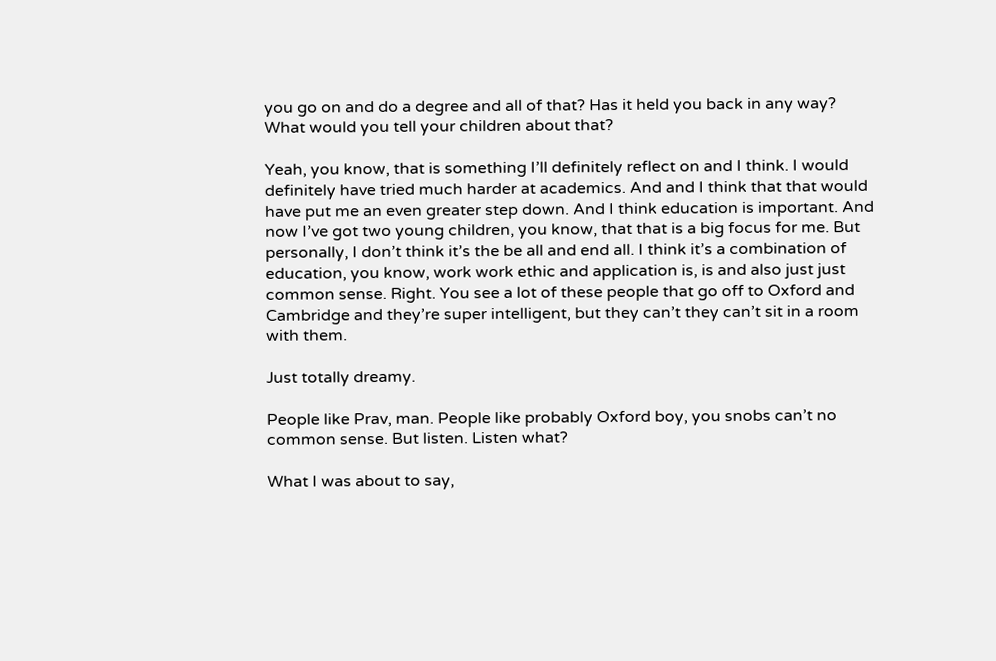you go on and do a degree and all of that? Has it held you back in any way? What would you tell your children about that?

Yeah, you know, that is something I’ll definitely reflect on and I think. I would definitely have tried much harder at academics. And and I think that that would have put me an even greater step down. And I think education is important. And now I’ve got two young children, you know, that that is a big focus for me. But personally, I don’t think it’s the be all and end all. I think it’s a combination of education, you know, work work ethic and application is, is and also just just common sense. Right. You see a lot of these people that go off to Oxford and Cambridge and they’re super intelligent, but they can’t they can’t sit in a room with them.

Just totally dreamy.

People like Prav, man. People like probably Oxford boy, you snobs can’t no common sense. But listen. Listen what?

What I was about to say,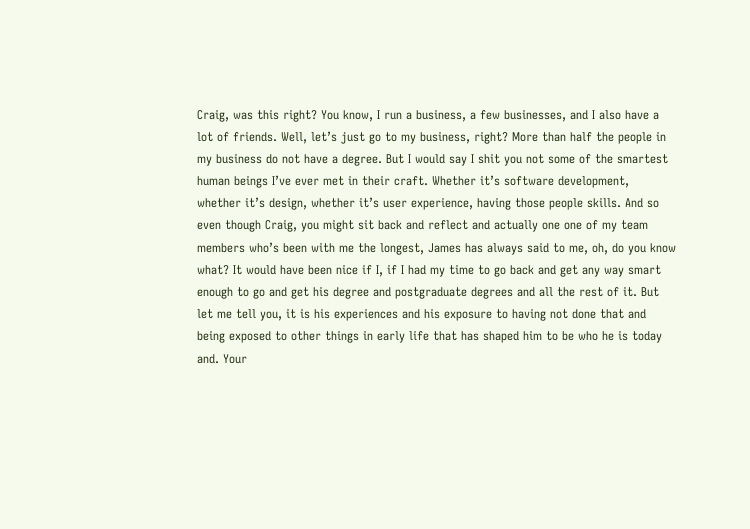Craig, was this right? You know, I run a business, a few businesses, and I also have a lot of friends. Well, let’s just go to my business, right? More than half the people in my business do not have a degree. But I would say I shit you not some of the smartest human beings I’ve ever met in their craft. Whether it’s software development, whether it’s design, whether it’s user experience, having those people skills. And so even though Craig, you might sit back and reflect and actually one one of my team members who’s been with me the longest, James has always said to me, oh, do you know what? It would have been nice if I, if I had my time to go back and get any way smart enough to go and get his degree and postgraduate degrees and all the rest of it. But let me tell you, it is his experiences and his exposure to having not done that and being exposed to other things in early life that has shaped him to be who he is today and. Your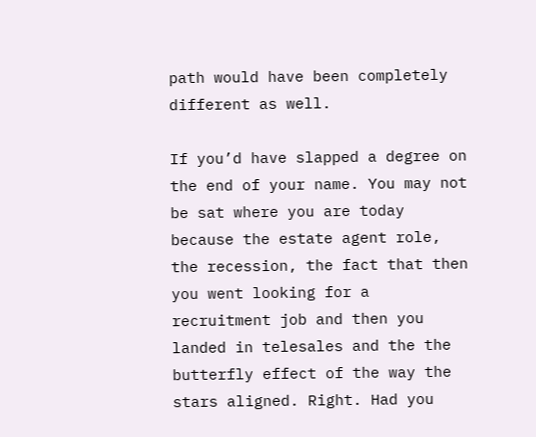path would have been completely different as well.

If you’d have slapped a degree on the end of your name. You may not be sat where you are today because the estate agent role, the recession, the fact that then you went looking for a recruitment job and then you landed in telesales and the the butterfly effect of the way the stars aligned. Right. Had you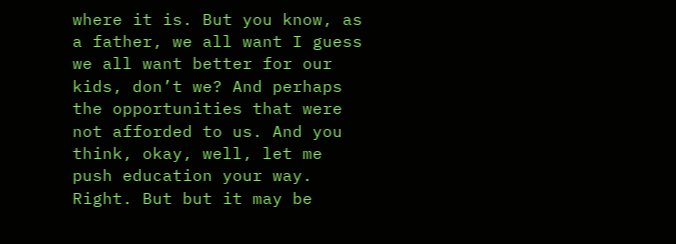where it is. But you know, as a father, we all want I guess we all want better for our kids, don’t we? And perhaps the opportunities that were not afforded to us. And you think, okay, well, let me push education your way. Right. But but it may be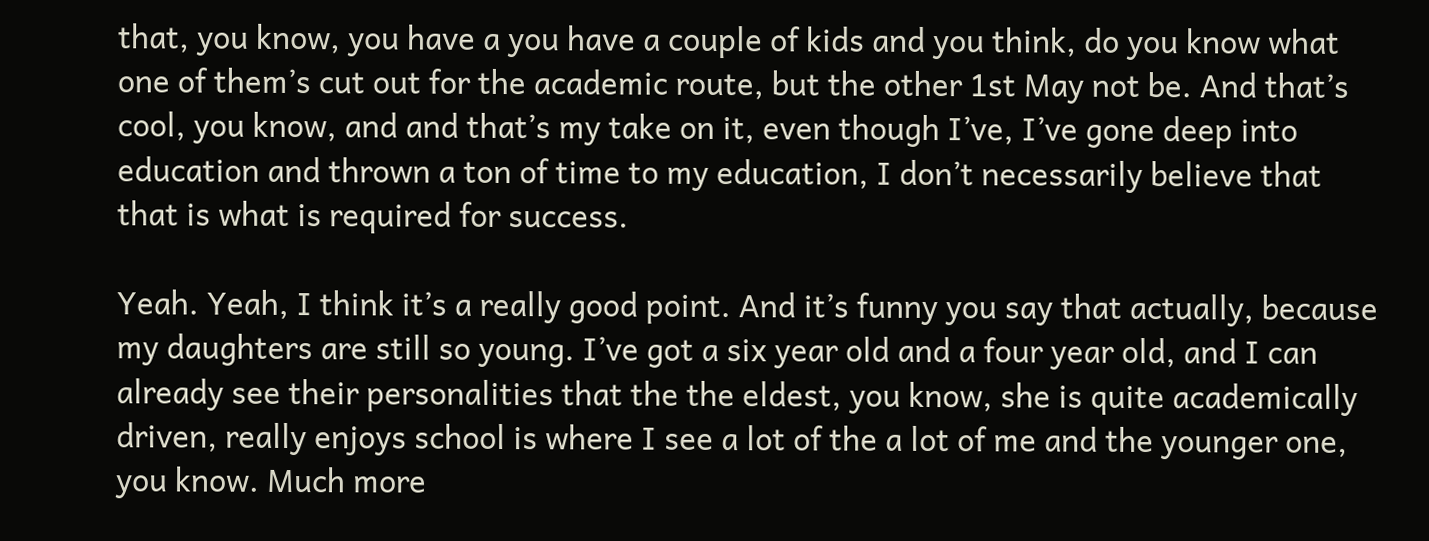that, you know, you have a you have a couple of kids and you think, do you know what one of them’s cut out for the academic route, but the other 1st May not be. And that’s cool, you know, and and that’s my take on it, even though I’ve, I’ve gone deep into education and thrown a ton of time to my education, I don’t necessarily believe that that is what is required for success.

Yeah. Yeah, I think it’s a really good point. And it’s funny you say that actually, because my daughters are still so young. I’ve got a six year old and a four year old, and I can already see their personalities that the the eldest, you know, she is quite academically driven, really enjoys school is where I see a lot of the a lot of me and the younger one, you know. Much more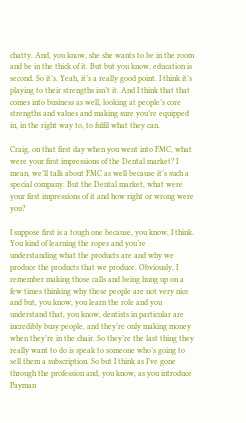chatty. And, you know, she she wants to be in the room and be in the thick of it. But but you know, education is second. So it’s. Yeah, it’s a really good point. I think it’s playing to their strengths isn’t it. And I think that that comes into business as well, looking at people’s core strengths and values and making sure you’re equipped in, in the right way to, to fulfil what they can.

Craig, on that first day when you went into FMC, what were your first impressions of the Dental market? I mean, we’ll talk about FMC as well because it’s such a special company. But the Dental market, what were your first impressions of it and how right or wrong were you?

I suppose first is a tough one because, you know, I think. You kind of learning the ropes and you’re understanding what the products are and why we produce the products that we produce. Obviously, I remember making those calls and being hung up on a few times thinking why these people are not very nice and but, you know, you learn the role and you understand that, you know, dentists in particular are incredibly busy people, and they’re only making money when they’re in the chair. So they’re the last thing they really want to do is speak to someone who’s going to sell them a subscription. So but I think as I’ve gone through the profession and, you know, as you introduce Payman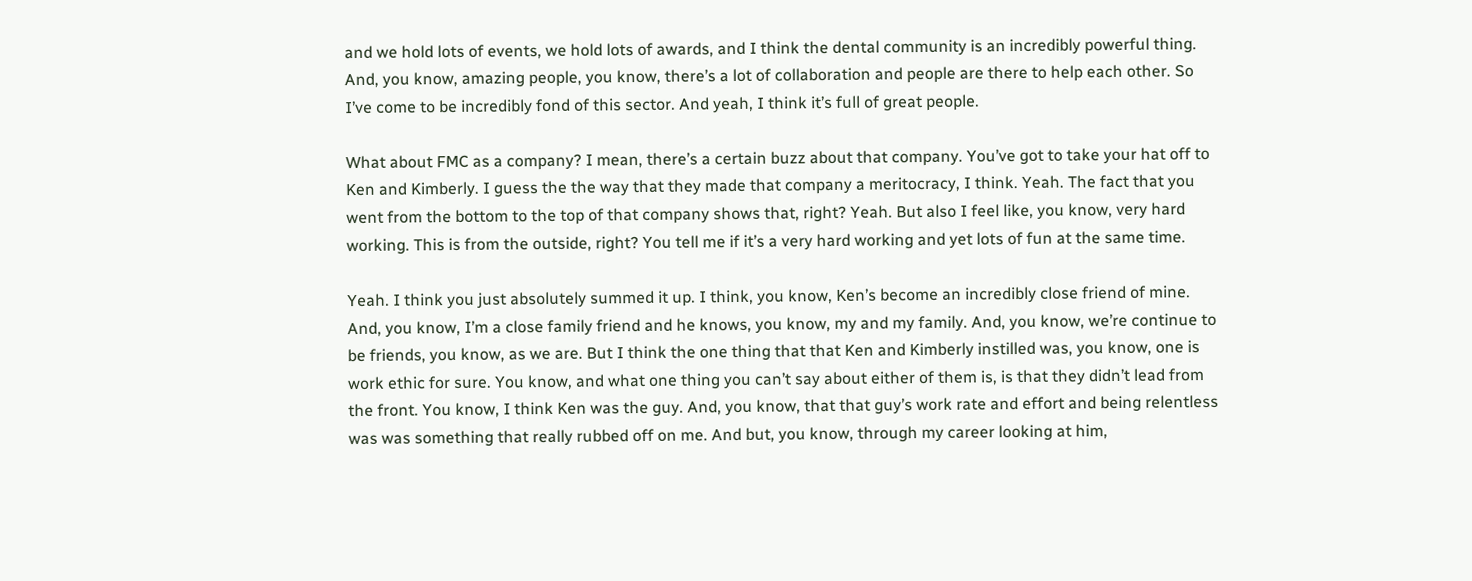and we hold lots of events, we hold lots of awards, and I think the dental community is an incredibly powerful thing. And, you know, amazing people, you know, there’s a lot of collaboration and people are there to help each other. So I’ve come to be incredibly fond of this sector. And yeah, I think it’s full of great people.

What about FMC as a company? I mean, there’s a certain buzz about that company. You’ve got to take your hat off to Ken and Kimberly. I guess the the way that they made that company a meritocracy, I think. Yeah. The fact that you went from the bottom to the top of that company shows that, right? Yeah. But also I feel like, you know, very hard working. This is from the outside, right? You tell me if it’s a very hard working and yet lots of fun at the same time.

Yeah. I think you just absolutely summed it up. I think, you know, Ken’s become an incredibly close friend of mine. And, you know, I’m a close family friend and he knows, you know, my and my family. And, you know, we’re continue to be friends, you know, as we are. But I think the one thing that that Ken and Kimberly instilled was, you know, one is work ethic for sure. You know, and what one thing you can’t say about either of them is, is that they didn’t lead from the front. You know, I think Ken was the guy. And, you know, that that guy’s work rate and effort and being relentless was was something that really rubbed off on me. And but, you know, through my career looking at him,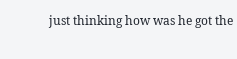just thinking how was he got the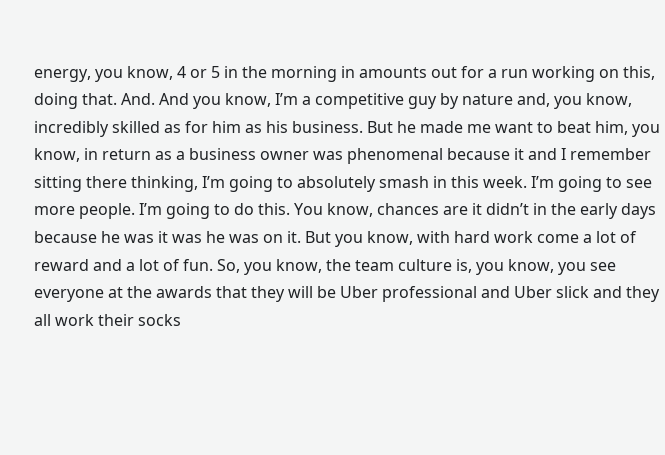energy, you know, 4 or 5 in the morning in amounts out for a run working on this, doing that. And. And you know, I’m a competitive guy by nature and, you know, incredibly skilled as for him as his business. But he made me want to beat him, you know, in return as a business owner was phenomenal because it and I remember sitting there thinking, I’m going to absolutely smash in this week. I’m going to see more people. I’m going to do this. You know, chances are it didn’t in the early days because he was it was he was on it. But you know, with hard work come a lot of reward and a lot of fun. So, you know, the team culture is, you know, you see everyone at the awards that they will be Uber professional and Uber slick and they all work their socks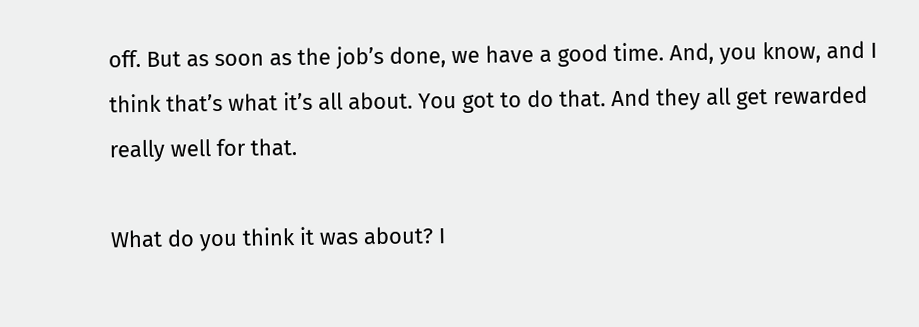off. But as soon as the job’s done, we have a good time. And, you know, and I think that’s what it’s all about. You got to do that. And they all get rewarded really well for that.

What do you think it was about? I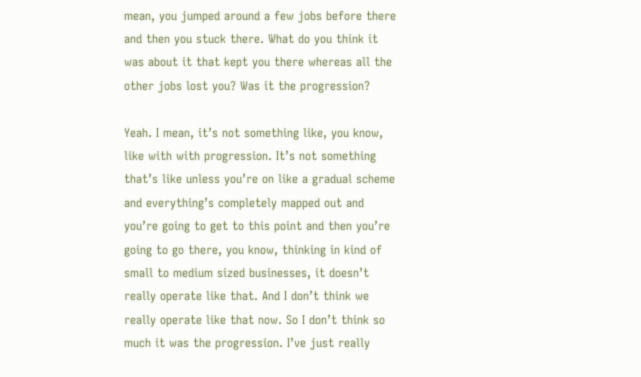mean, you jumped around a few jobs before there and then you stuck there. What do you think it was about it that kept you there whereas all the other jobs lost you? Was it the progression?

Yeah. I mean, it’s not something like, you know, like with with progression. It’s not something that’s like unless you’re on like a gradual scheme and everything’s completely mapped out and you’re going to get to this point and then you’re going to go there, you know, thinking in kind of small to medium sized businesses, it doesn’t really operate like that. And I don’t think we really operate like that now. So I don’t think so much it was the progression. I’ve just really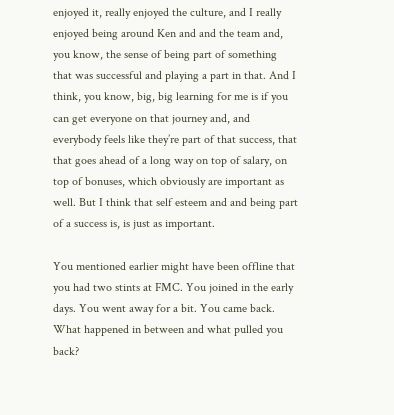enjoyed it, really enjoyed the culture, and I really enjoyed being around Ken and and the team and, you know, the sense of being part of something that was successful and playing a part in that. And I think, you know, big, big learning for me is if you can get everyone on that journey and, and everybody feels like they’re part of that success, that that goes ahead of a long way on top of salary, on top of bonuses, which obviously are important as well. But I think that self esteem and and being part of a success is, is just as important.

You mentioned earlier might have been offline that you had two stints at FMC. You joined in the early days. You went away for a bit. You came back. What happened in between and what pulled you back?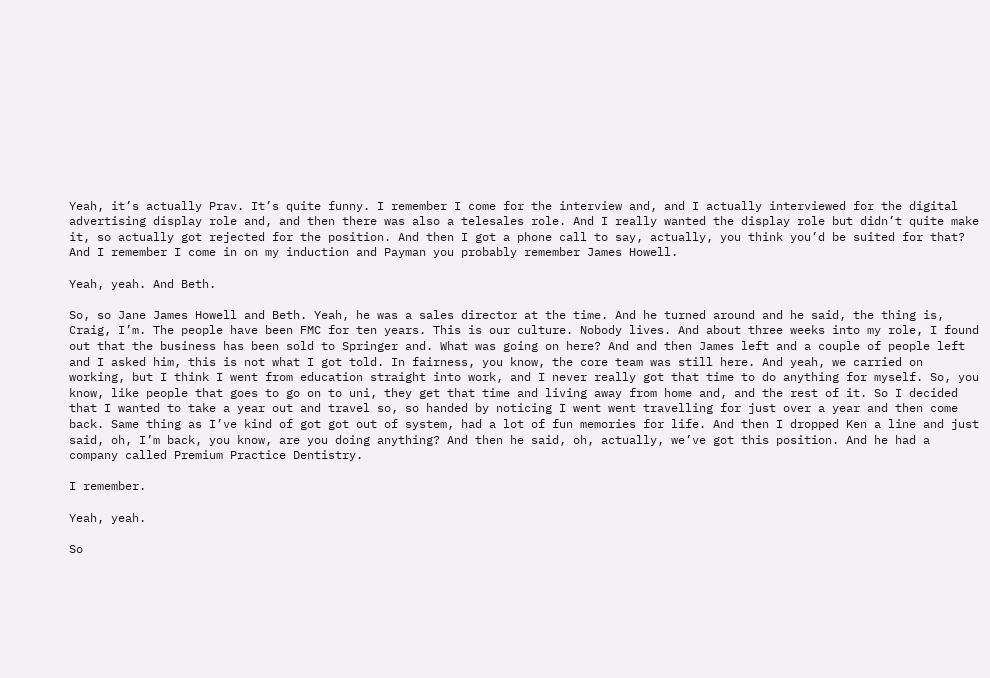Yeah, it’s actually Prav. It’s quite funny. I remember I come for the interview and, and I actually interviewed for the digital advertising display role and, and then there was also a telesales role. And I really wanted the display role but didn’t quite make it, so actually got rejected for the position. And then I got a phone call to say, actually, you think you’d be suited for that? And I remember I come in on my induction and Payman you probably remember James Howell.

Yeah, yeah. And Beth.

So, so Jane James Howell and Beth. Yeah, he was a sales director at the time. And he turned around and he said, the thing is, Craig, I’m. The people have been FMC for ten years. This is our culture. Nobody lives. And about three weeks into my role, I found out that the business has been sold to Springer and. What was going on here? And and then James left and a couple of people left and I asked him, this is not what I got told. In fairness, you know, the core team was still here. And yeah, we carried on working, but I think I went from education straight into work, and I never really got that time to do anything for myself. So, you know, like people that goes to go on to uni, they get that time and living away from home and, and the rest of it. So I decided that I wanted to take a year out and travel so, so handed by noticing I went went travelling for just over a year and then come back. Same thing as I’ve kind of got got out of system, had a lot of fun memories for life. And then I dropped Ken a line and just said, oh, I’m back, you know, are you doing anything? And then he said, oh, actually, we’ve got this position. And he had a company called Premium Practice Dentistry.

I remember.

Yeah, yeah.

So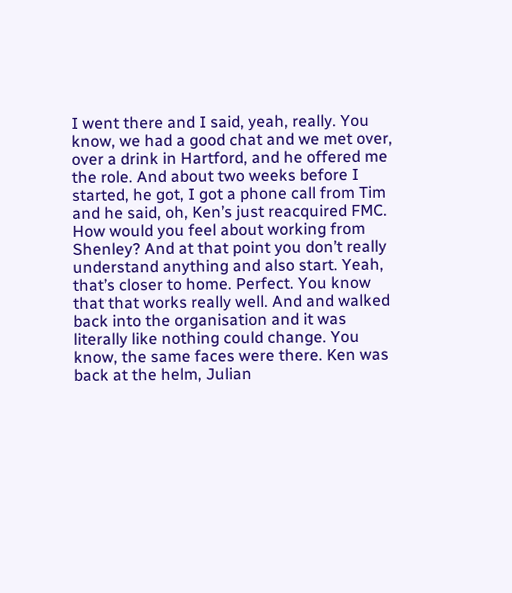I went there and I said, yeah, really. You know, we had a good chat and we met over, over a drink in Hartford, and he offered me the role. And about two weeks before I started, he got, I got a phone call from Tim and he said, oh, Ken’s just reacquired FMC. How would you feel about working from Shenley? And at that point you don’t really understand anything and also start. Yeah, that’s closer to home. Perfect. You know that that works really well. And and walked back into the organisation and it was literally like nothing could change. You know, the same faces were there. Ken was back at the helm, Julian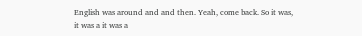English was around and and then. Yeah, come back. So it was, it was a it was a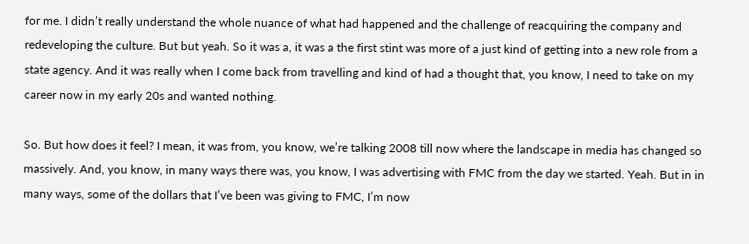for me. I didn’t really understand the whole nuance of what had happened and the challenge of reacquiring the company and redeveloping the culture. But but yeah. So it was a, it was a the first stint was more of a just kind of getting into a new role from a state agency. And it was really when I come back from travelling and kind of had a thought that, you know, I need to take on my career now in my early 20s and wanted nothing.

So. But how does it feel? I mean, it was from, you know, we’re talking 2008 till now where the landscape in media has changed so massively. And, you know, in many ways there was, you know, I was advertising with FMC from the day we started. Yeah. But in in many ways, some of the dollars that I’ve been was giving to FMC, I’m now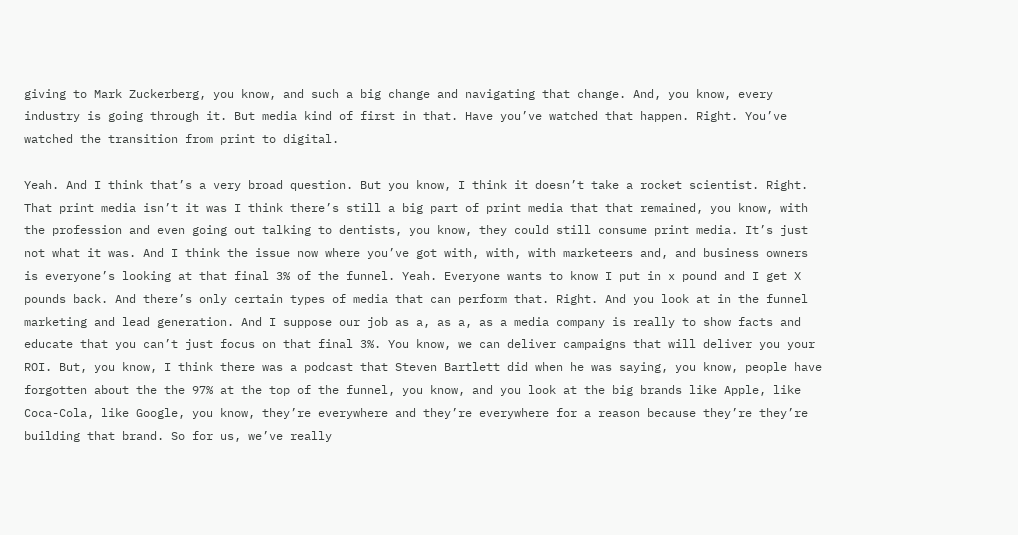giving to Mark Zuckerberg, you know, and such a big change and navigating that change. And, you know, every industry is going through it. But media kind of first in that. Have you’ve watched that happen. Right. You’ve watched the transition from print to digital.

Yeah. And I think that’s a very broad question. But you know, I think it doesn’t take a rocket scientist. Right. That print media isn’t it was I think there’s still a big part of print media that that remained, you know, with the profession and even going out talking to dentists, you know, they could still consume print media. It’s just not what it was. And I think the issue now where you’ve got with, with, with marketeers and, and business owners is everyone’s looking at that final 3% of the funnel. Yeah. Everyone wants to know I put in x pound and I get X pounds back. And there’s only certain types of media that can perform that. Right. And you look at in the funnel marketing and lead generation. And I suppose our job as a, as a, as a media company is really to show facts and educate that you can’t just focus on that final 3%. You know, we can deliver campaigns that will deliver you your ROI. But, you know, I think there was a podcast that Steven Bartlett did when he was saying, you know, people have forgotten about the the 97% at the top of the funnel, you know, and you look at the big brands like Apple, like Coca-Cola, like Google, you know, they’re everywhere and they’re everywhere for a reason because they’re they’re building that brand. So for us, we’ve really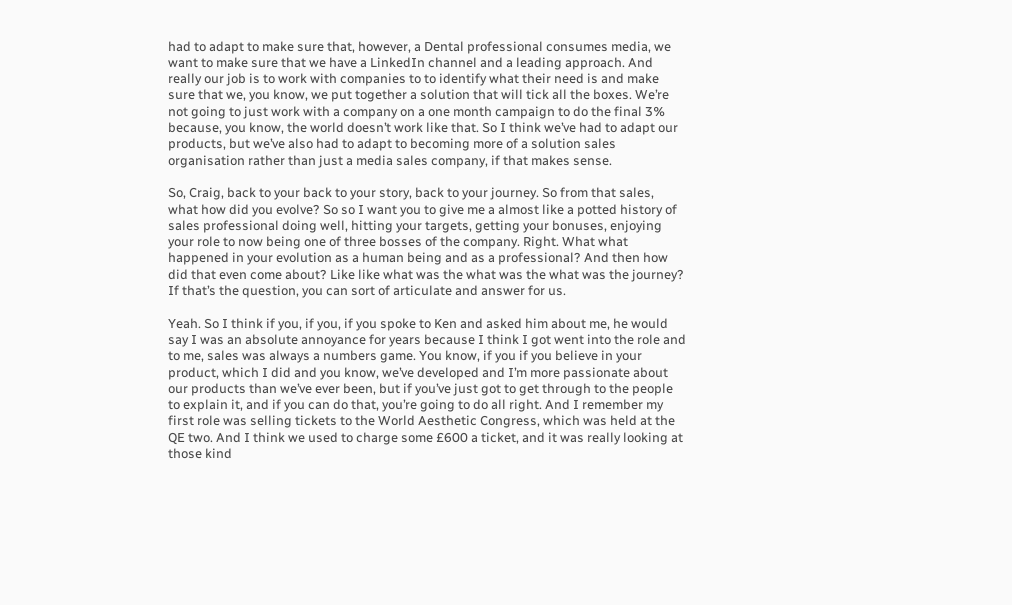had to adapt to make sure that, however, a Dental professional consumes media, we want to make sure that we have a LinkedIn channel and a leading approach. And really our job is to work with companies to to identify what their need is and make sure that we, you know, we put together a solution that will tick all the boxes. We’re not going to just work with a company on a one month campaign to do the final 3% because, you know, the world doesn’t work like that. So I think we’ve had to adapt our products, but we’ve also had to adapt to becoming more of a solution sales organisation rather than just a media sales company, if that makes sense.

So, Craig, back to your back to your story, back to your journey. So from that sales, what how did you evolve? So so I want you to give me a almost like a potted history of sales professional doing well, hitting your targets, getting your bonuses, enjoying your role to now being one of three bosses of the company. Right. What what happened in your evolution as a human being and as a professional? And then how did that even come about? Like like what was the what was the what was the journey? If that’s the question, you can sort of articulate and answer for us.

Yeah. So I think if you, if you, if you spoke to Ken and asked him about me, he would say I was an absolute annoyance for years because I think I got went into the role and to me, sales was always a numbers game. You know, if you if you believe in your product, which I did and you know, we’ve developed and I’m more passionate about our products than we’ve ever been, but if you’ve just got to get through to the people to explain it, and if you can do that, you’re going to do all right. And I remember my first role was selling tickets to the World Aesthetic Congress, which was held at the QE two. And I think we used to charge some £600 a ticket, and it was really looking at those kind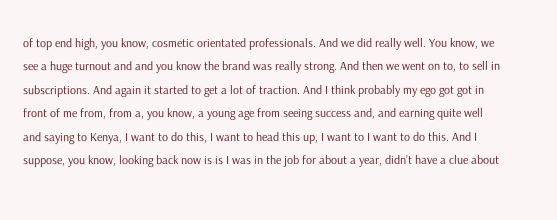of top end high, you know, cosmetic orientated professionals. And we did really well. You know, we see a huge turnout and and you know the brand was really strong. And then we went on to, to sell in subscriptions. And again it started to get a lot of traction. And I think probably my ego got got in front of me from, from a, you know, a young age from seeing success and, and earning quite well and saying to Kenya, I want to do this, I want to head this up, I want to I want to do this. And I suppose, you know, looking back now is is I was in the job for about a year, didn’t have a clue about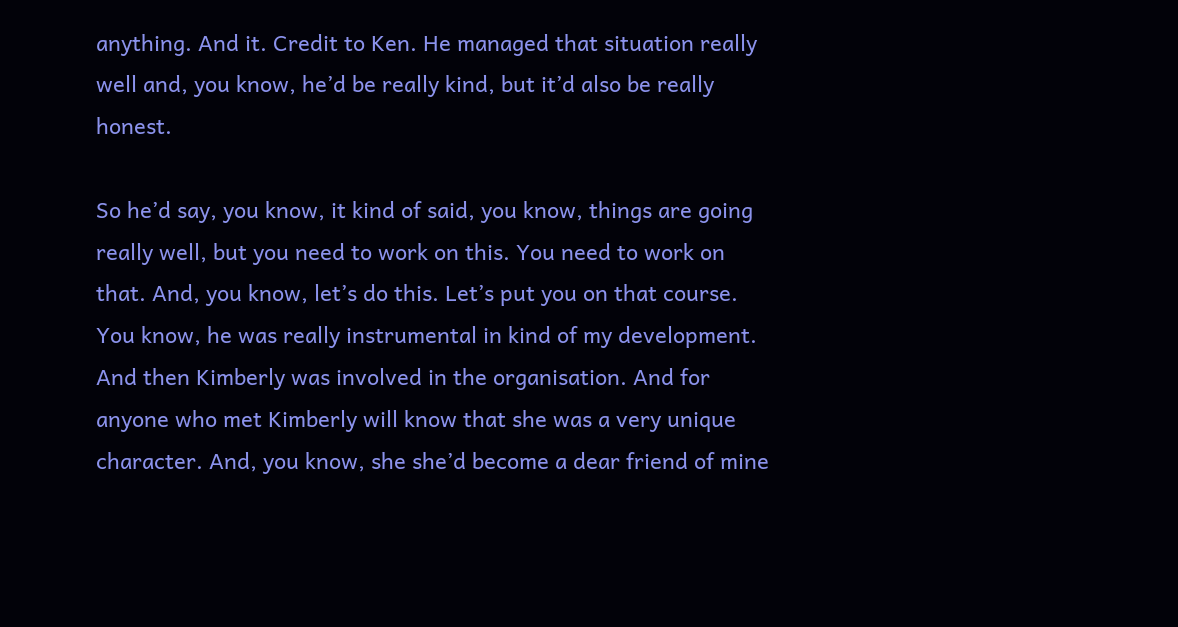anything. And it. Credit to Ken. He managed that situation really well and, you know, he’d be really kind, but it’d also be really honest.

So he’d say, you know, it kind of said, you know, things are going really well, but you need to work on this. You need to work on that. And, you know, let’s do this. Let’s put you on that course. You know, he was really instrumental in kind of my development. And then Kimberly was involved in the organisation. And for anyone who met Kimberly will know that she was a very unique character. And, you know, she she’d become a dear friend of mine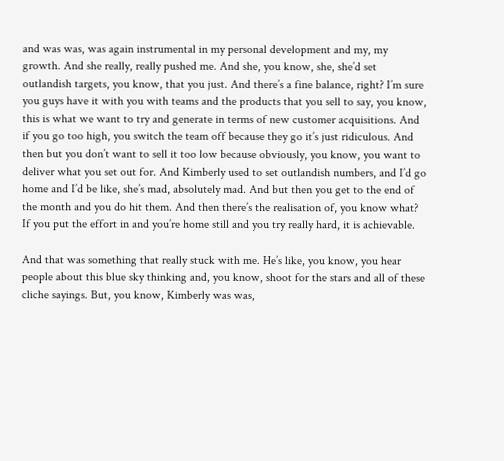and was was, was again instrumental in my personal development and my, my growth. And she really, really pushed me. And she, you know, she, she’d set outlandish targets, you know, that you just. And there’s a fine balance, right? I’m sure you guys have it with you with teams and the products that you sell to say, you know, this is what we want to try and generate in terms of new customer acquisitions. And if you go too high, you switch the team off because they go it’s just ridiculous. And then but you don’t want to sell it too low because obviously, you know, you want to deliver what you set out for. And Kimberly used to set outlandish numbers, and I’d go home and I’d be like, she’s mad, absolutely mad. And but then you get to the end of the month and you do hit them. And then there’s the realisation of, you know what? If you put the effort in and you’re home still and you try really hard, it is achievable.

And that was something that really stuck with me. He’s like, you know, you hear people about this blue sky thinking and, you know, shoot for the stars and all of these cliche sayings. But, you know, Kimberly was was,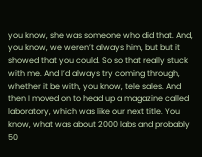you know, she was someone who did that. And, you know, we weren’t always him, but but it showed that you could. So so that really stuck with me. And I’d always try coming through, whether it be with, you know, tele sales. And then I moved on to head up a magazine called laboratory, which was like our next title. You know, what was about 2000 labs and probably 50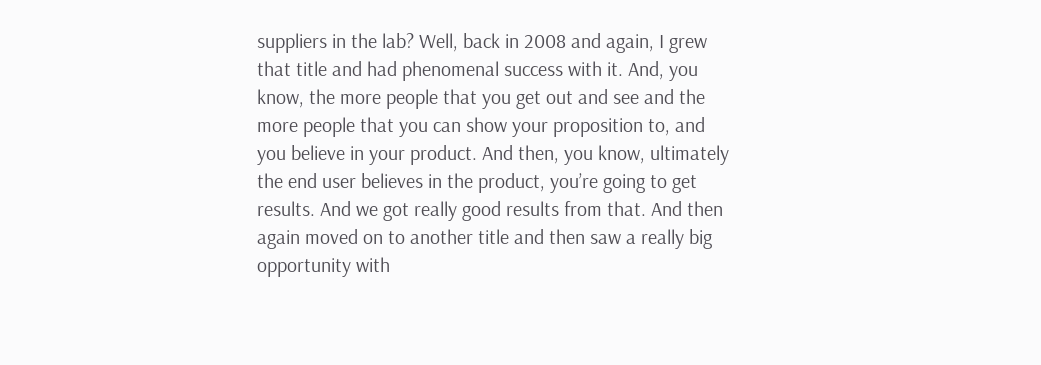suppliers in the lab? Well, back in 2008 and again, I grew that title and had phenomenal success with it. And, you know, the more people that you get out and see and the more people that you can show your proposition to, and you believe in your product. And then, you know, ultimately the end user believes in the product, you’re going to get results. And we got really good results from that. And then again moved on to another title and then saw a really big opportunity with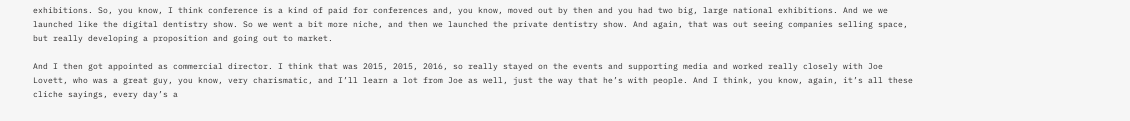exhibitions. So, you know, I think conference is a kind of paid for conferences and, you know, moved out by then and you had two big, large national exhibitions. And we we launched like the digital dentistry show. So we went a bit more niche, and then we launched the private dentistry show. And again, that was out seeing companies selling space, but really developing a proposition and going out to market.

And I then got appointed as commercial director. I think that was 2015, 2015, 2016, so really stayed on the events and supporting media and worked really closely with Joe Lovett, who was a great guy, you know, very charismatic, and I’ll learn a lot from Joe as well, just the way that he’s with people. And I think, you know, again, it’s all these cliche sayings, every day’s a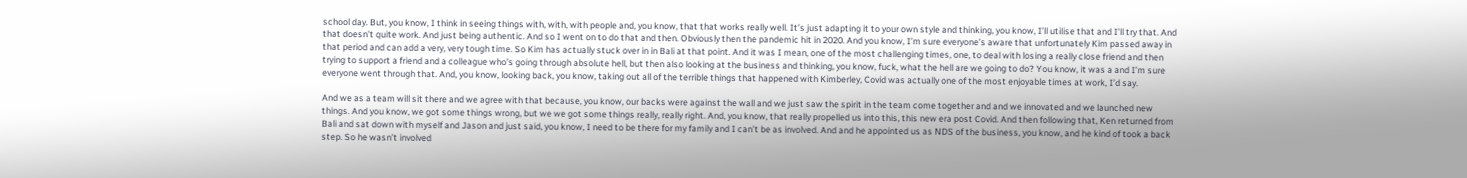school day. But, you know, I think in seeing things with, with, with people and, you know, that that works really well. It’s just adapting it to your own style and thinking, you know, I’ll utilise that and I’ll try that. And that doesn’t quite work. And just being authentic. And so I went on to do that and then. Obviously then the pandemic hit in 2020. And you know, I’m sure everyone’s aware that unfortunately Kim passed away in that period and can add a very, very tough time. So Kim has actually stuck over in in Bali at that point. And it was I mean, one of the most challenging times, one, to deal with losing a really close friend and then trying to support a friend and a colleague who’s going through absolute hell, but then also looking at the business and thinking, you know, fuck, what the hell are we going to do? You know, it was a and I’m sure everyone went through that. And, you know, looking back, you know, taking out all of the terrible things that happened with Kimberley, Covid was actually one of the most enjoyable times at work, I’d say.

And we as a team will sit there and we agree with that because, you know, our backs were against the wall and we just saw the spirit in the team come together and and we innovated and we launched new things. And you know, we got some things wrong, but we we got some things really, really right. And, you know, that really propelled us into this, this new era post Covid. And then following that, Ken returned from Bali and sat down with myself and Jason and just said, you know, I need to be there for my family and I can’t be as involved. And and he appointed us as NDS of the business, you know, and he kind of took a back step. So he wasn’t involved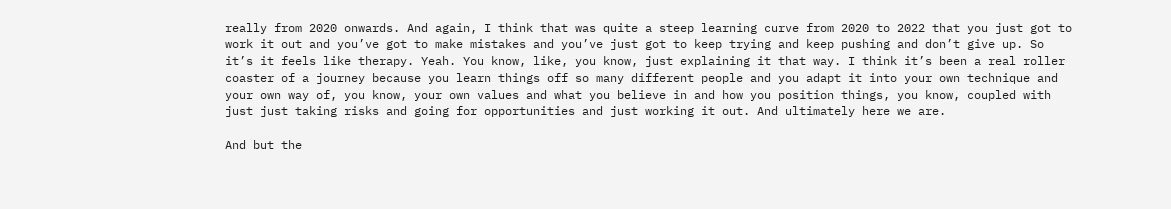really from 2020 onwards. And again, I think that was quite a steep learning curve from 2020 to 2022 that you just got to work it out and you’ve got to make mistakes and you’ve just got to keep trying and keep pushing and don’t give up. So it’s it feels like therapy. Yeah. You know, like, you know, just explaining it that way. I think it’s been a real roller coaster of a journey because you learn things off so many different people and you adapt it into your own technique and your own way of, you know, your own values and what you believe in and how you position things, you know, coupled with just just taking risks and going for opportunities and just working it out. And ultimately here we are.

And but the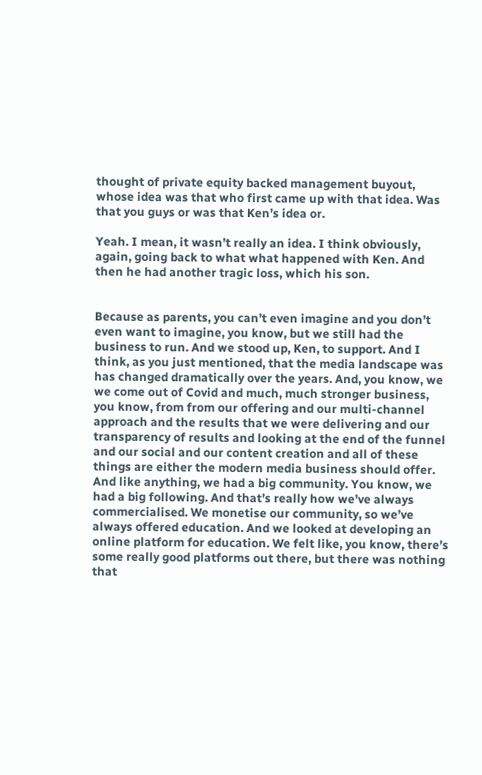thought of private equity backed management buyout, whose idea was that who first came up with that idea. Was that you guys or was that Ken’s idea or.

Yeah. I mean, it wasn’t really an idea. I think obviously, again, going back to what what happened with Ken. And then he had another tragic loss, which his son.


Because as parents, you can’t even imagine and you don’t even want to imagine, you know, but we still had the business to run. And we stood up, Ken, to support. And I think, as you just mentioned, that the media landscape was has changed dramatically over the years. And, you know, we we come out of Covid and much, much stronger business, you know, from from our offering and our multi-channel approach and the results that we were delivering and our transparency of results and looking at the end of the funnel and our social and our content creation and all of these things are either the modern media business should offer. And like anything, we had a big community. You know, we had a big following. And that’s really how we’ve always commercialised. We monetise our community, so we’ve always offered education. And we looked at developing an online platform for education. We felt like, you know, there’s some really good platforms out there, but there was nothing that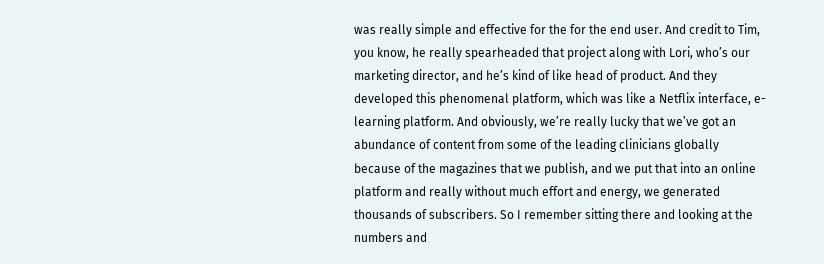was really simple and effective for the for the end user. And credit to Tim, you know, he really spearheaded that project along with Lori, who’s our marketing director, and he’s kind of like head of product. And they developed this phenomenal platform, which was like a Netflix interface, e-learning platform. And obviously, we’re really lucky that we’ve got an abundance of content from some of the leading clinicians globally because of the magazines that we publish, and we put that into an online platform and really without much effort and energy, we generated thousands of subscribers. So I remember sitting there and looking at the numbers and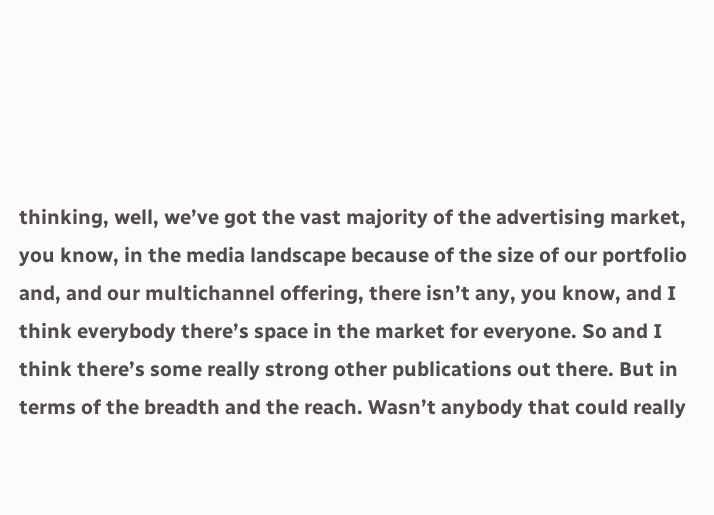thinking, well, we’ve got the vast majority of the advertising market, you know, in the media landscape because of the size of our portfolio and, and our multichannel offering, there isn’t any, you know, and I think everybody there’s space in the market for everyone. So and I think there’s some really strong other publications out there. But in terms of the breadth and the reach. Wasn’t anybody that could really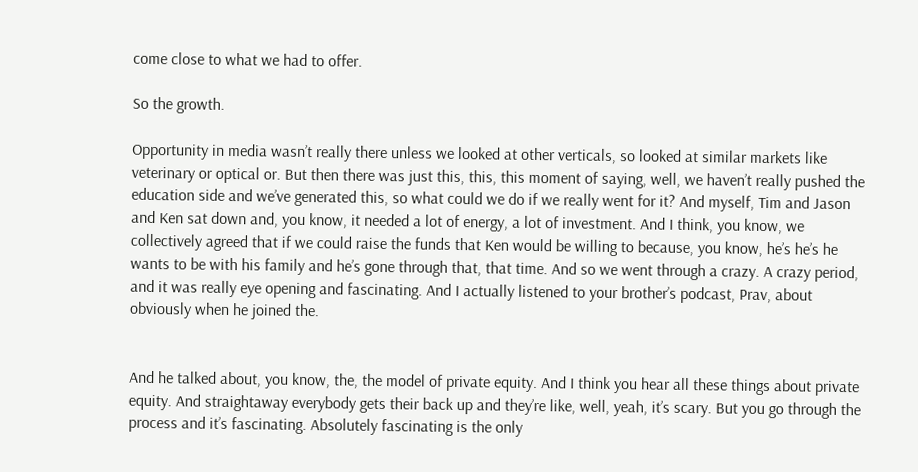come close to what we had to offer.

So the growth.

Opportunity in media wasn’t really there unless we looked at other verticals, so looked at similar markets like veterinary or optical or. But then there was just this, this, this moment of saying, well, we haven’t really pushed the education side and we’ve generated this, so what could we do if we really went for it? And myself, Tim and Jason and Ken sat down and, you know, it needed a lot of energy, a lot of investment. And I think, you know, we collectively agreed that if we could raise the funds that Ken would be willing to because, you know, he’s he’s he wants to be with his family and he’s gone through that, that time. And so we went through a crazy. A crazy period, and it was really eye opening and fascinating. And I actually listened to your brother’s podcast, Prav, about obviously when he joined the.


And he talked about, you know, the, the model of private equity. And I think you hear all these things about private equity. And straightaway everybody gets their back up and they’re like, well, yeah, it’s scary. But you go through the process and it’s fascinating. Absolutely fascinating is the only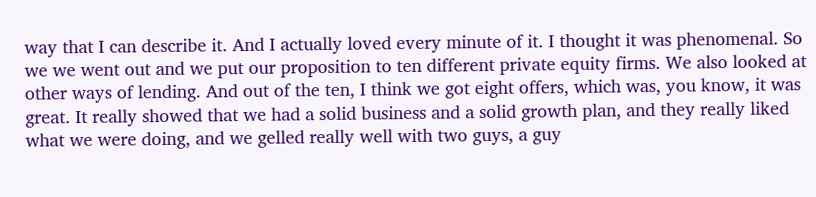way that I can describe it. And I actually loved every minute of it. I thought it was phenomenal. So we we went out and we put our proposition to ten different private equity firms. We also looked at other ways of lending. And out of the ten, I think we got eight offers, which was, you know, it was great. It really showed that we had a solid business and a solid growth plan, and they really liked what we were doing, and we gelled really well with two guys, a guy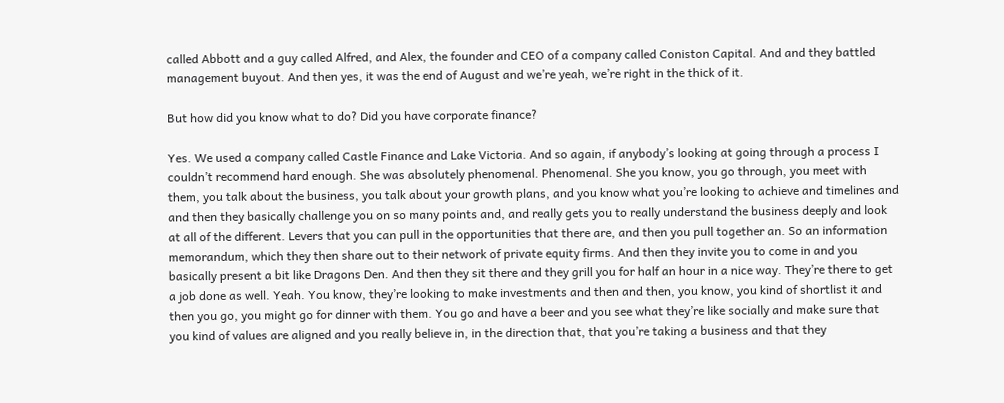called Abbott and a guy called Alfred, and Alex, the founder and CEO of a company called Coniston Capital. And and they battled management buyout. And then yes, it was the end of August and we’re yeah, we’re right in the thick of it.

But how did you know what to do? Did you have corporate finance?

Yes. We used a company called Castle Finance and Lake Victoria. And so again, if anybody’s looking at going through a process I couldn’t recommend hard enough. She was absolutely phenomenal. Phenomenal. She you know, you go through, you meet with them, you talk about the business, you talk about your growth plans, and you know what you’re looking to achieve and timelines and and then they basically challenge you on so many points and, and really gets you to really understand the business deeply and look at all of the different. Levers that you can pull in the opportunities that there are, and then you pull together an. So an information memorandum, which they then share out to their network of private equity firms. And then they invite you to come in and you basically present a bit like Dragons Den. And then they sit there and they grill you for half an hour in a nice way. They’re there to get a job done as well. Yeah. You know, they’re looking to make investments and then and then, you know, you kind of shortlist it and then you go, you might go for dinner with them. You go and have a beer and you see what they’re like socially and make sure that you kind of values are aligned and you really believe in, in the direction that, that you’re taking a business and that they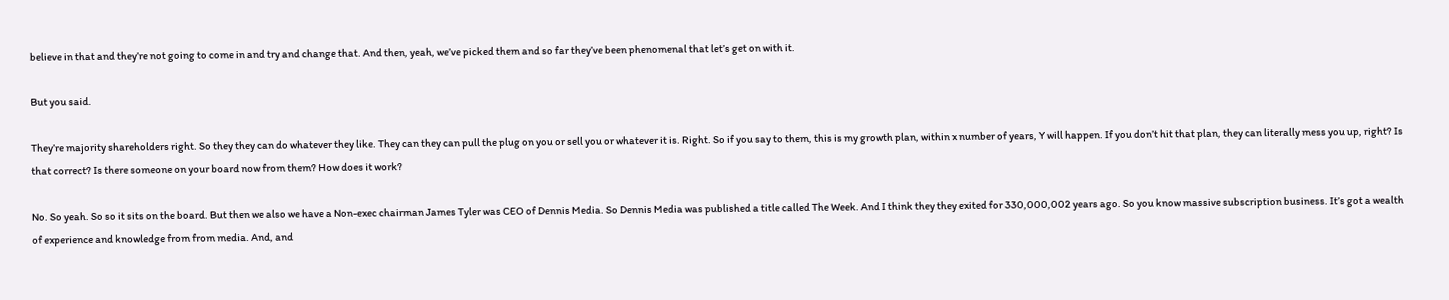believe in that and they’re not going to come in and try and change that. And then, yeah, we’ve picked them and so far they’ve been phenomenal that let’s get on with it.

But you said.

They’re majority shareholders right. So they they can do whatever they like. They can they can pull the plug on you or sell you or whatever it is. Right. So if you say to them, this is my growth plan, within x number of years, Y will happen. If you don’t hit that plan, they can literally mess you up, right? Is that correct? Is there someone on your board now from them? How does it work?

No. So yeah. So so it sits on the board. But then we also we have a Non-exec chairman James Tyler was CEO of Dennis Media. So Dennis Media was published a title called The Week. And I think they they exited for 330,000,002 years ago. So you know massive subscription business. It’s got a wealth of experience and knowledge from from media. And, and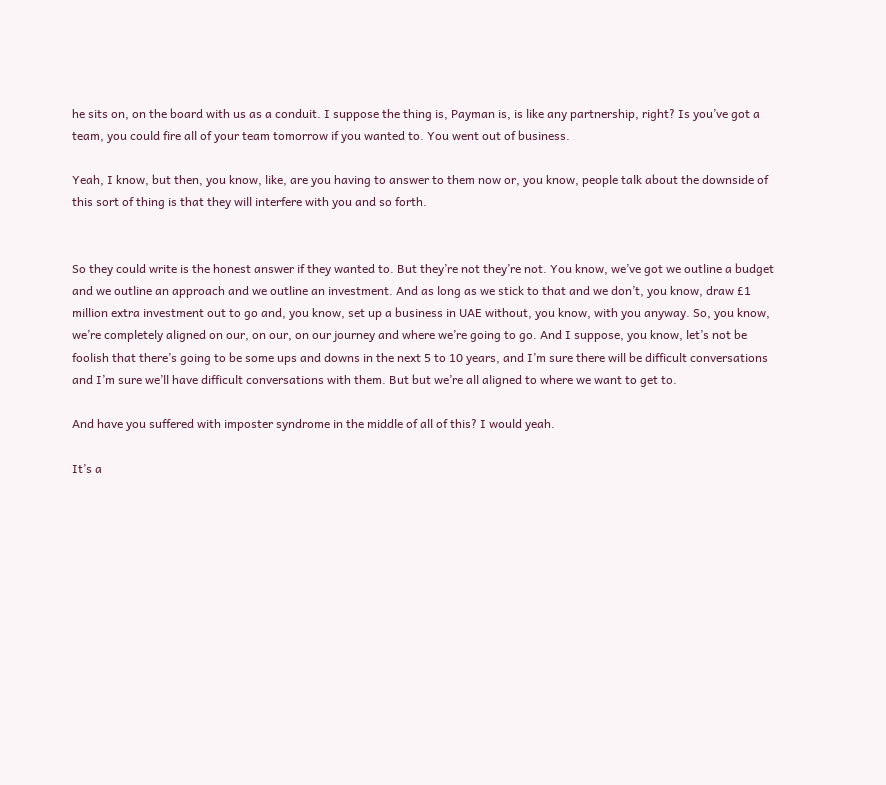he sits on, on the board with us as a conduit. I suppose the thing is, Payman is, is like any partnership, right? Is you’ve got a team, you could fire all of your team tomorrow if you wanted to. You went out of business.

Yeah, I know, but then, you know, like, are you having to answer to them now or, you know, people talk about the downside of this sort of thing is that they will interfere with you and so forth.


So they could write is the honest answer if they wanted to. But they’re not they’re not. You know, we’ve got we outline a budget and we outline an approach and we outline an investment. And as long as we stick to that and we don’t, you know, draw £1 million extra investment out to go and, you know, set up a business in UAE without, you know, with you anyway. So, you know, we’re completely aligned on our, on our, on our journey and where we’re going to go. And I suppose, you know, let’s not be foolish that there’s going to be some ups and downs in the next 5 to 10 years, and I’m sure there will be difficult conversations and I’m sure we’ll have difficult conversations with them. But but we’re all aligned to where we want to get to.

And have you suffered with imposter syndrome in the middle of all of this? I would yeah.

It’s a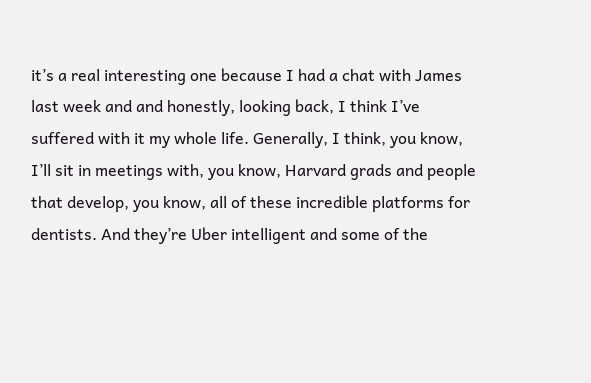it’s a real interesting one because I had a chat with James last week and and honestly, looking back, I think I’ve suffered with it my whole life. Generally, I think, you know, I’ll sit in meetings with, you know, Harvard grads and people that develop, you know, all of these incredible platforms for dentists. And they’re Uber intelligent and some of the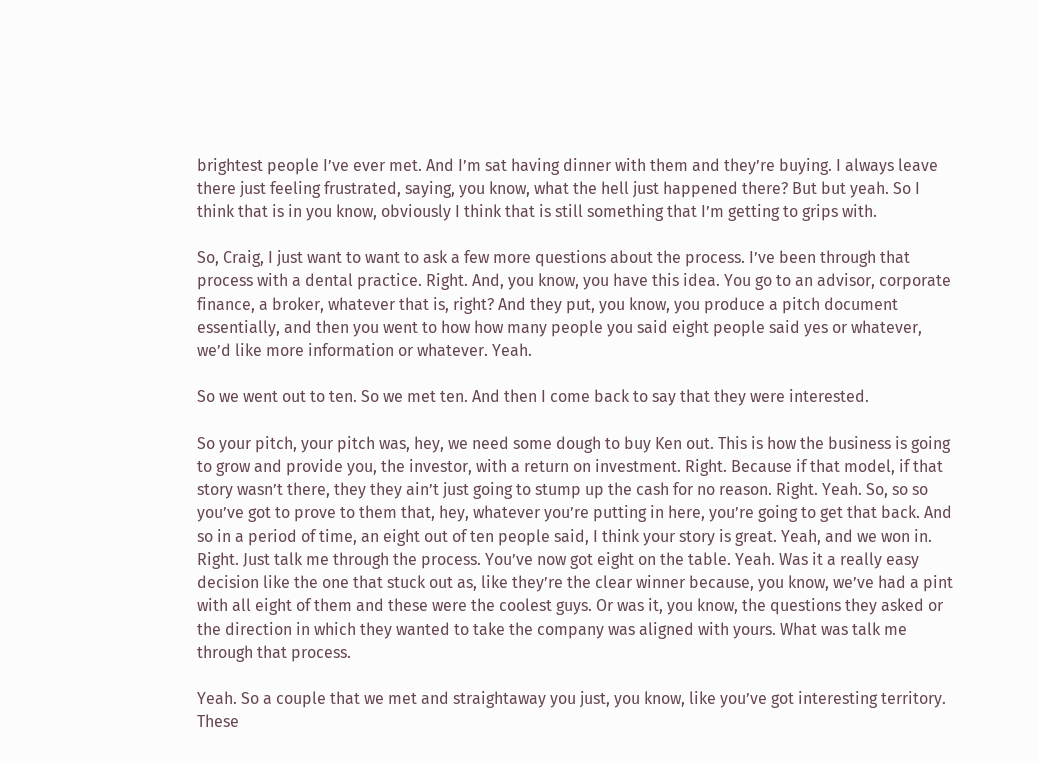brightest people I’ve ever met. And I’m sat having dinner with them and they’re buying. I always leave there just feeling frustrated, saying, you know, what the hell just happened there? But but yeah. So I think that is in you know, obviously I think that is still something that I’m getting to grips with.

So, Craig, I just want to want to ask a few more questions about the process. I’ve been through that process with a dental practice. Right. And, you know, you have this idea. You go to an advisor, corporate finance, a broker, whatever that is, right? And they put, you know, you produce a pitch document essentially, and then you went to how how many people you said eight people said yes or whatever, we’d like more information or whatever. Yeah.

So we went out to ten. So we met ten. And then I come back to say that they were interested.

So your pitch, your pitch was, hey, we need some dough to buy Ken out. This is how the business is going to grow and provide you, the investor, with a return on investment. Right. Because if that model, if that story wasn’t there, they they ain’t just going to stump up the cash for no reason. Right. Yeah. So, so so you’ve got to prove to them that, hey, whatever you’re putting in here, you’re going to get that back. And so in a period of time, an eight out of ten people said, I think your story is great. Yeah, and we won in. Right. Just talk me through the process. You’ve now got eight on the table. Yeah. Was it a really easy decision like the one that stuck out as, like they’re the clear winner because, you know, we’ve had a pint with all eight of them and these were the coolest guys. Or was it, you know, the questions they asked or the direction in which they wanted to take the company was aligned with yours. What was talk me through that process.

Yeah. So a couple that we met and straightaway you just, you know, like you’ve got interesting territory. These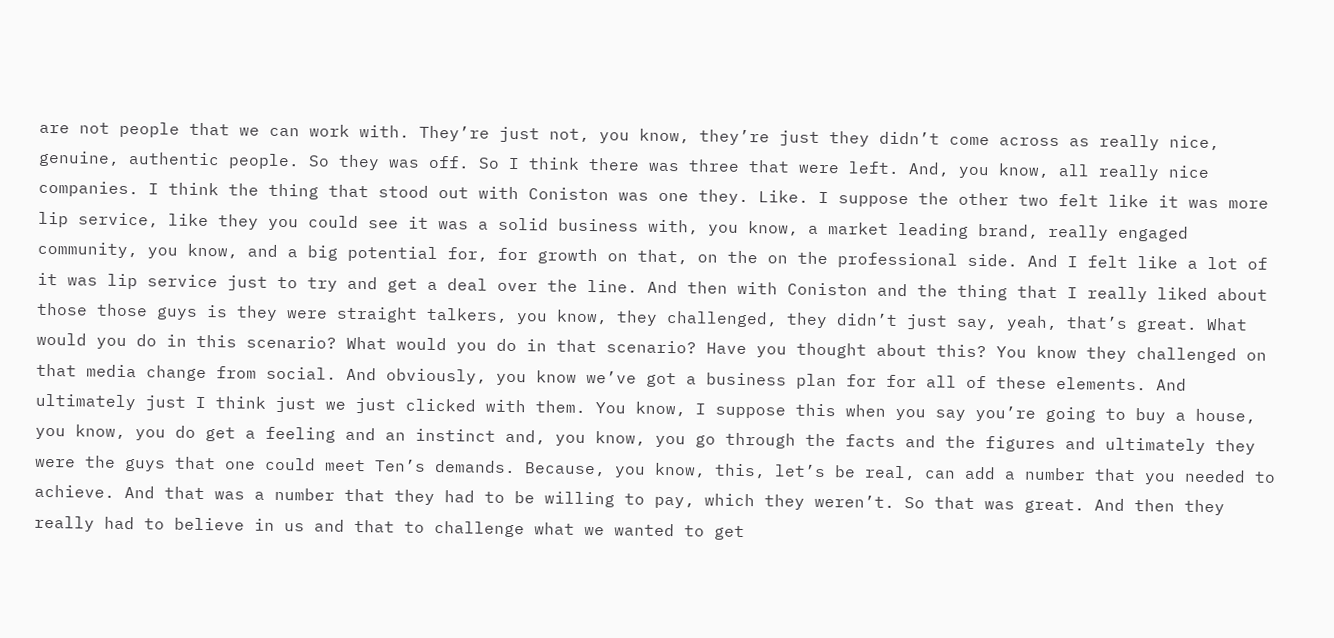are not people that we can work with. They’re just not, you know, they’re just they didn’t come across as really nice, genuine, authentic people. So they was off. So I think there was three that were left. And, you know, all really nice companies. I think the thing that stood out with Coniston was one they. Like. I suppose the other two felt like it was more lip service, like they you could see it was a solid business with, you know, a market leading brand, really engaged community, you know, and a big potential for, for growth on that, on the on the professional side. And I felt like a lot of it was lip service just to try and get a deal over the line. And then with Coniston and the thing that I really liked about those those guys is they were straight talkers, you know, they challenged, they didn’t just say, yeah, that’s great. What would you do in this scenario? What would you do in that scenario? Have you thought about this? You know they challenged on that media change from social. And obviously, you know we’ve got a business plan for for all of these elements. And ultimately just I think just we just clicked with them. You know, I suppose this when you say you’re going to buy a house, you know, you do get a feeling and an instinct and, you know, you go through the facts and the figures and ultimately they were the guys that one could meet Ten’s demands. Because, you know, this, let’s be real, can add a number that you needed to achieve. And that was a number that they had to be willing to pay, which they weren’t. So that was great. And then they really had to believe in us and that to challenge what we wanted to get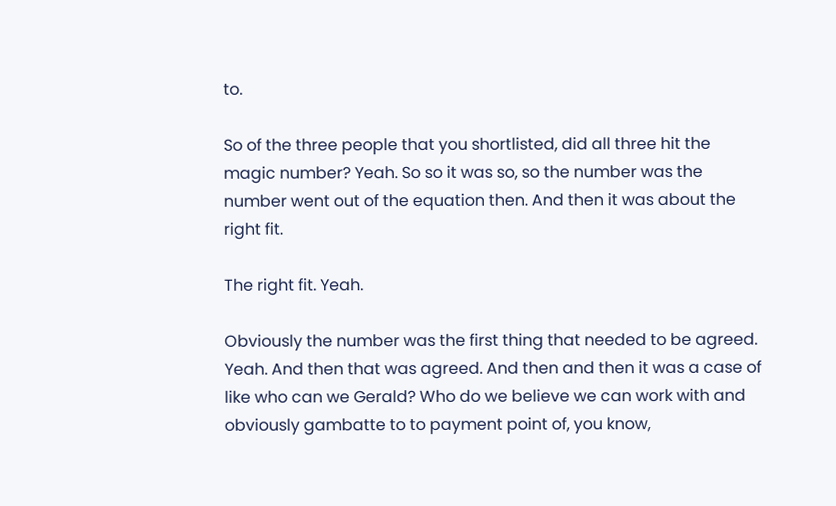to.

So of the three people that you shortlisted, did all three hit the magic number? Yeah. So so it was so, so the number was the number went out of the equation then. And then it was about the right fit.

The right fit. Yeah.

Obviously the number was the first thing that needed to be agreed. Yeah. And then that was agreed. And then and then it was a case of like who can we Gerald? Who do we believe we can work with and obviously gambatte to to payment point of, you know,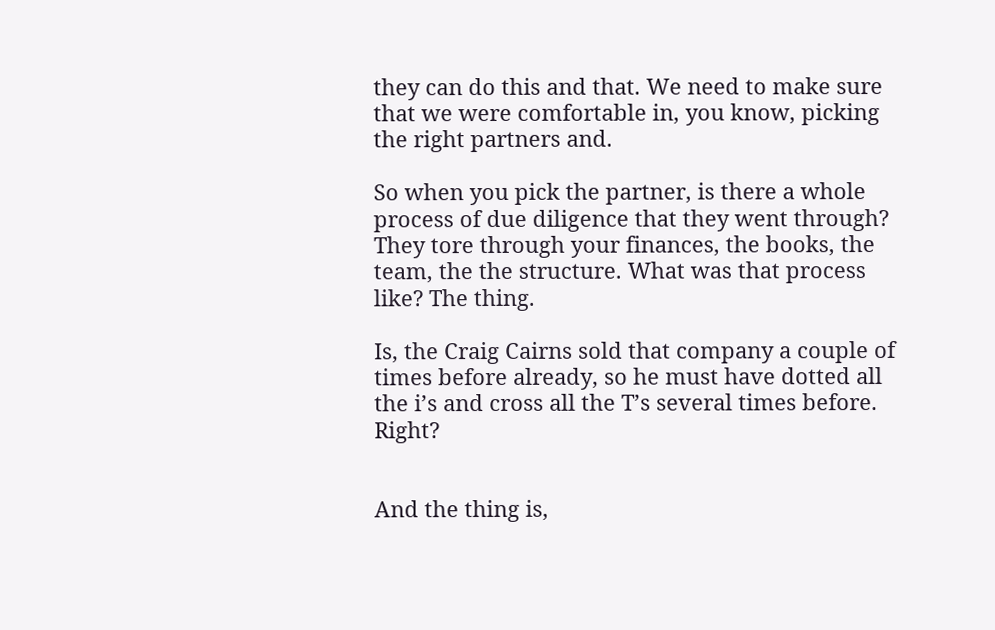they can do this and that. We need to make sure that we were comfortable in, you know, picking the right partners and.

So when you pick the partner, is there a whole process of due diligence that they went through? They tore through your finances, the books, the team, the the structure. What was that process like? The thing.

Is, the Craig Cairns sold that company a couple of times before already, so he must have dotted all the i’s and cross all the T’s several times before. Right?


And the thing is,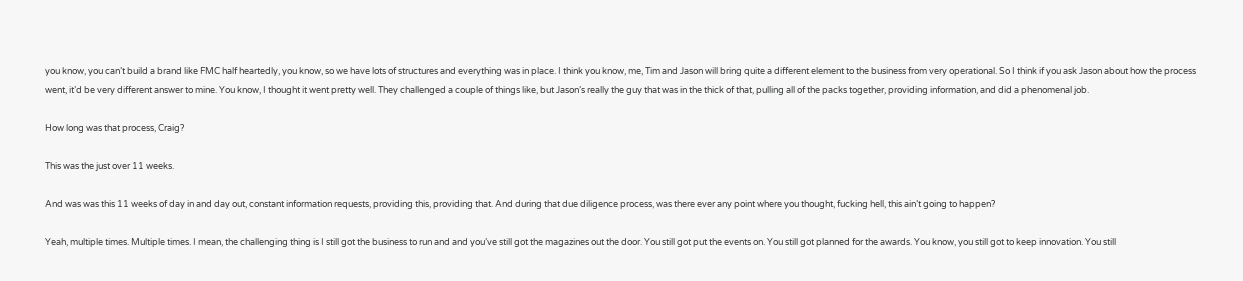you know, you can’t build a brand like FMC half heartedly, you know, so we have lots of structures and everything was in place. I think you know, me, Tim and Jason will bring quite a different element to the business from very operational. So I think if you ask Jason about how the process went, it’d be very different answer to mine. You know, I thought it went pretty well. They challenged a couple of things like, but Jason’s really the guy that was in the thick of that, pulling all of the packs together, providing information, and did a phenomenal job.

How long was that process, Craig?

This was the just over 11 weeks.

And was was this 11 weeks of day in and day out, constant information requests, providing this, providing that. And during that due diligence process, was there ever any point where you thought, fucking hell, this ain’t going to happen?

Yeah, multiple times. Multiple times. I mean, the challenging thing is I still got the business to run and and you’ve still got the magazines out the door. You still got put the events on. You still got planned for the awards. You know, you still got to keep innovation. You still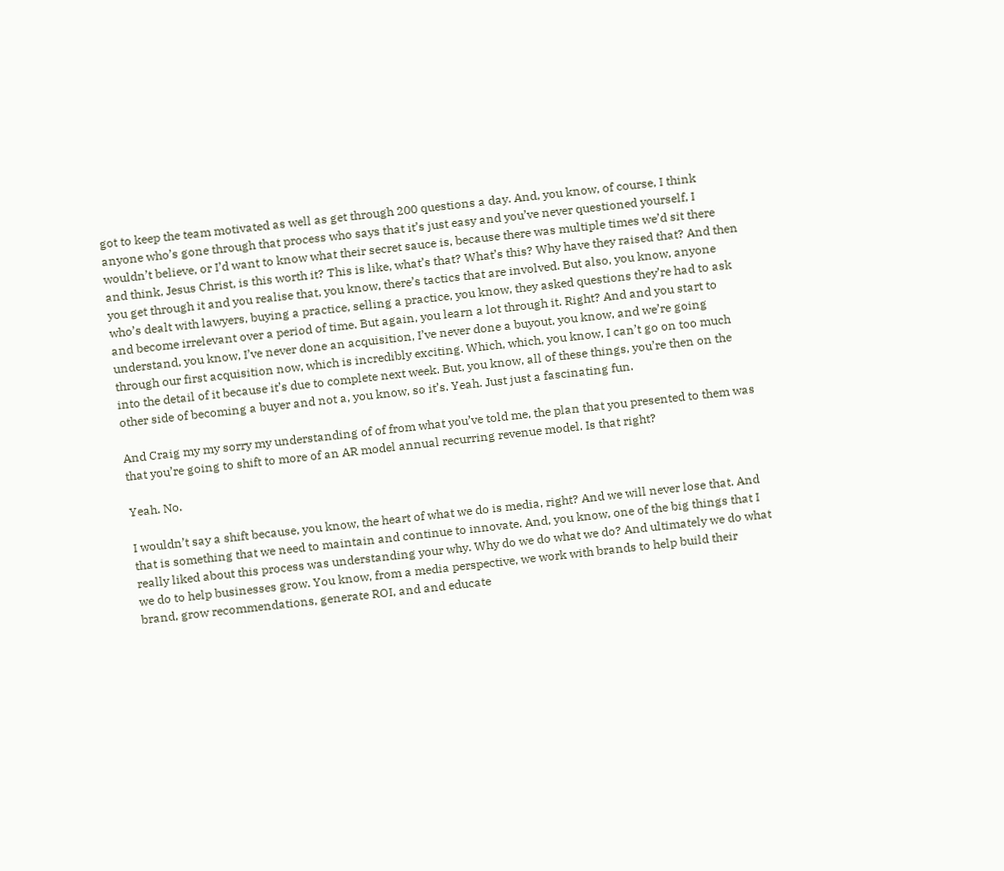got to keep the team motivated as well as get through 200 questions a day. And, you know, of course, I think anyone who’s gone through that process who says that it’s just easy and you’ve never questioned yourself, I wouldn’t believe, or I’d want to know what their secret sauce is, because there was multiple times we’d sit there and think, Jesus Christ, is this worth it? This is like, what’s that? What’s this? Why have they raised that? And then you get through it and you realise that, you know, there’s tactics that are involved. But also, you know, anyone who’s dealt with lawyers, buying a practice, selling a practice, you know, they asked questions they’re had to ask and become irrelevant over a period of time. But again, you learn a lot through it. Right? And and you start to understand, you know, I’ve never done an acquisition, I’ve never done a buyout, you know, and we’re going through our first acquisition now, which is incredibly exciting. Which, which, you know, I can’t go on too much into the detail of it because it’s due to complete next week. But, you know, all of these things, you’re then on the other side of becoming a buyer and not a, you know, so it’s. Yeah. Just just a fascinating fun.

And Craig my my sorry my understanding of of from what you’ve told me, the plan that you presented to them was that you’re going to shift to more of an AR model annual recurring revenue model. Is that right?

Yeah. No.

I wouldn’t say a shift because, you know, the heart of what we do is media, right? And we will never lose that. And that is something that we need to maintain and continue to innovate. And, you know, one of the big things that I really liked about this process was understanding your why. Why do we do what we do? And ultimately we do what we do to help businesses grow. You know, from a media perspective, we work with brands to help build their brand, grow recommendations, generate ROI, and and educate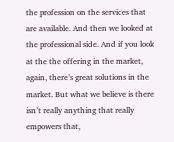the profession on the services that are available. And then we looked at the professional side. And if you look at the the offering in the market, again, there’s great solutions in the market. But what we believe is there isn’t really anything that really empowers that,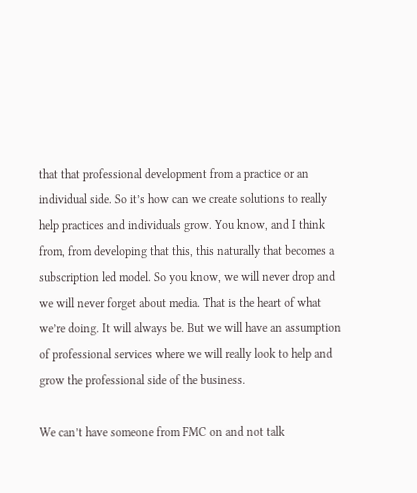that that professional development from a practice or an individual side. So it’s how can we create solutions to really help practices and individuals grow. You know, and I think from, from developing that this, this naturally that becomes a subscription led model. So you know, we will never drop and we will never forget about media. That is the heart of what we’re doing. It will always be. But we will have an assumption of professional services where we will really look to help and grow the professional side of the business.

We can’t have someone from FMC on and not talk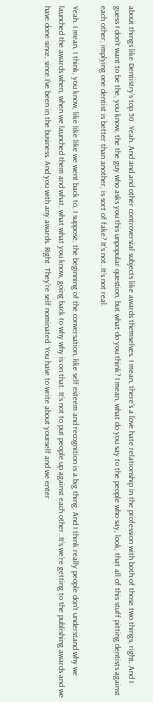about things like Dentistry’s top 50. Yeah. And and and other controversial subjects like awards themselves. I mean, there’s a love hate relationship in the profession with both of those two things, right. And I guess I don’t want to be the, you know, the the guy who asks you this unpopular question, but what do you think? I mean, what do you say to the people who say, look, that all of this stuff pitting dentists against each other, implying one dentist is better than another, is sort of fake? It’s not. It’s not real.

Yeah. I mean, I think, you know, like like like we went back to, I suppose, the beginning of the conversation, like self esteem and recognition is a big thing. And I think really people don’t understand why we launched the awards when, when we launched them and what, what what you know, going back to why why is on that. It’s not to put people up against each other. It’s we’re getting to the publishing awards and we have done since, since I’ve been in the business. And you with any awards. Right. They’re self nominated. You have to write about yourself and we enter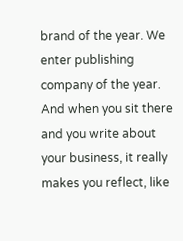brand of the year. We enter publishing company of the year. And when you sit there and you write about your business, it really makes you reflect, like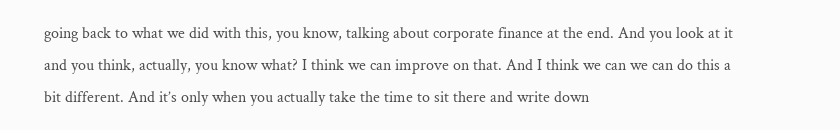going back to what we did with this, you know, talking about corporate finance at the end. And you look at it and you think, actually, you know what? I think we can improve on that. And I think we can we can do this a bit different. And it’s only when you actually take the time to sit there and write down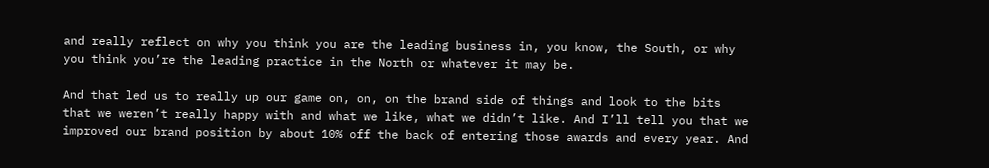and really reflect on why you think you are the leading business in, you know, the South, or why you think you’re the leading practice in the North or whatever it may be.

And that led us to really up our game on, on, on the brand side of things and look to the bits that we weren’t really happy with and what we like, what we didn’t like. And I’ll tell you that we improved our brand position by about 10% off the back of entering those awards and every year. And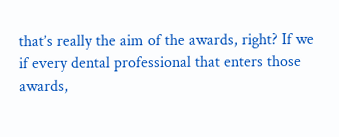that’s really the aim of the awards, right? If we if every dental professional that enters those awards,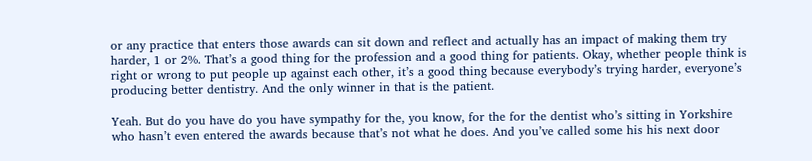or any practice that enters those awards can sit down and reflect and actually has an impact of making them try harder, 1 or 2%. That’s a good thing for the profession and a good thing for patients. Okay, whether people think is right or wrong to put people up against each other, it’s a good thing because everybody’s trying harder, everyone’s producing better dentistry. And the only winner in that is the patient.

Yeah. But do you have do you have sympathy for the, you know, for the for the dentist who’s sitting in Yorkshire who hasn’t even entered the awards because that’s not what he does. And you’ve called some his his next door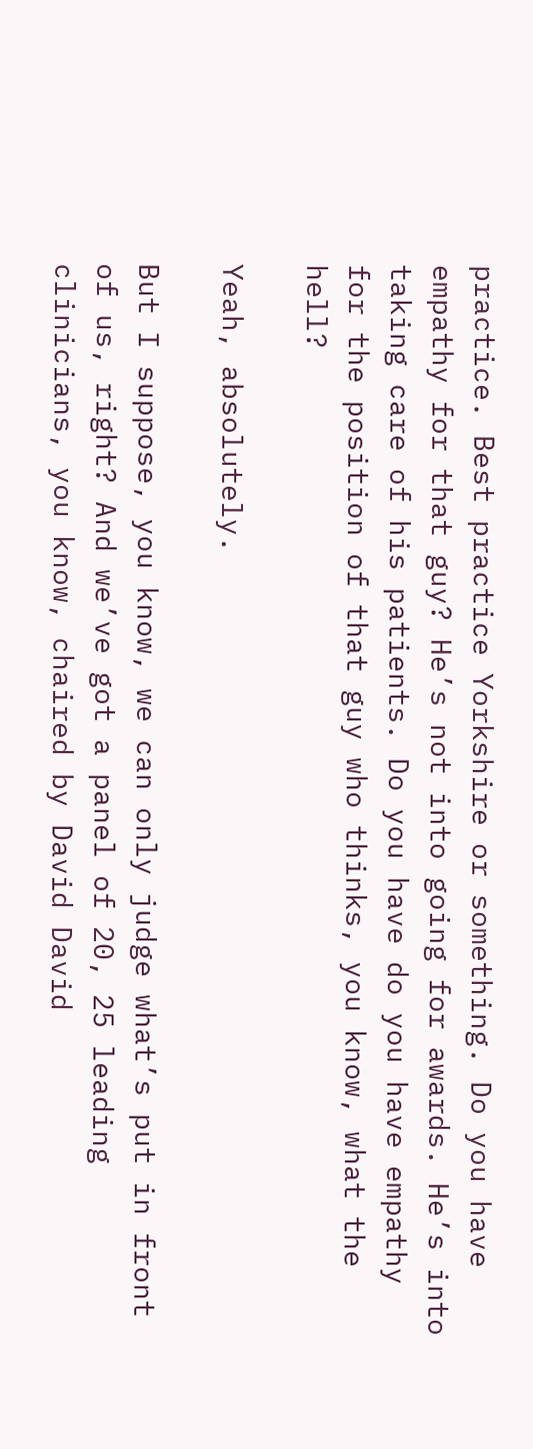practice. Best practice Yorkshire or something. Do you have empathy for that guy? He’s not into going for awards. He’s into taking care of his patients. Do you have do you have empathy for the position of that guy who thinks, you know, what the hell?

Yeah, absolutely.

But I suppose, you know, we can only judge what’s put in front of us, right? And we’ve got a panel of 20, 25 leading clinicians, you know, chaired by David David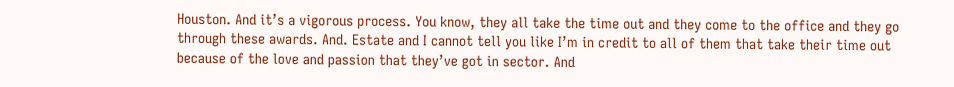Houston. And it’s a vigorous process. You know, they all take the time out and they come to the office and they go through these awards. And. Estate and I cannot tell you like I’m in credit to all of them that take their time out because of the love and passion that they’ve got in sector. And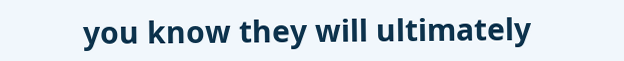you know they will ultimately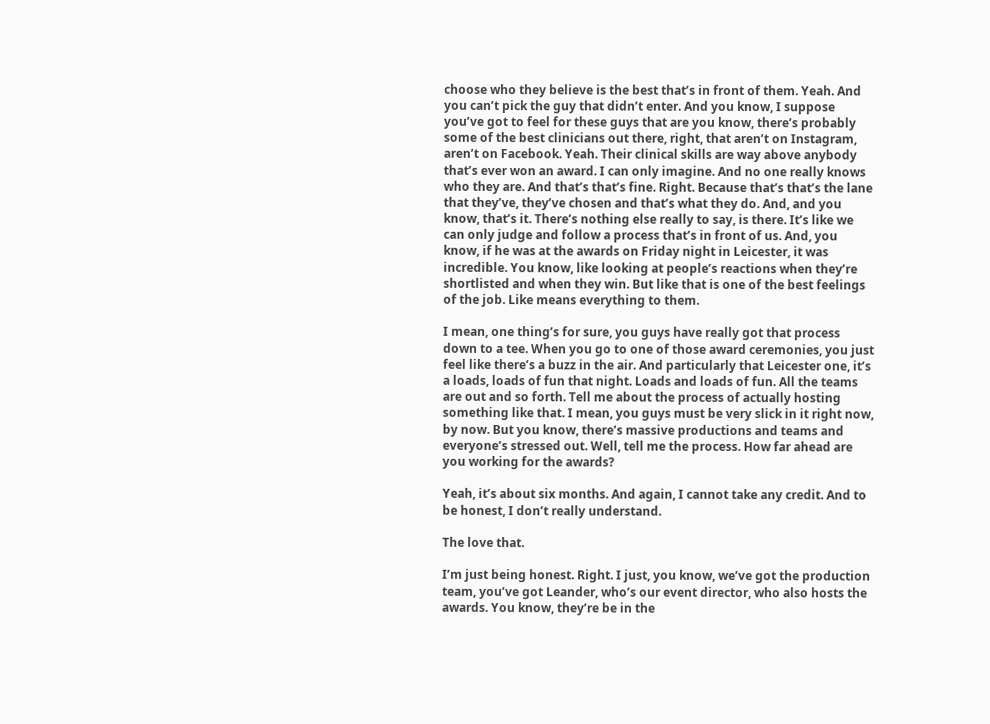choose who they believe is the best that’s in front of them. Yeah. And you can’t pick the guy that didn’t enter. And you know, I suppose you’ve got to feel for these guys that are you know, there’s probably some of the best clinicians out there, right, that aren’t on Instagram, aren’t on Facebook. Yeah. Their clinical skills are way above anybody that’s ever won an award. I can only imagine. And no one really knows who they are. And that’s that’s fine. Right. Because that’s that’s the lane that they’ve, they’ve chosen and that’s what they do. And, and you know, that’s it. There’s nothing else really to say, is there. It’s like we can only judge and follow a process that’s in front of us. And, you know, if he was at the awards on Friday night in Leicester, it was incredible. You know, like looking at people’s reactions when they’re shortlisted and when they win. But like that is one of the best feelings of the job. Like means everything to them.

I mean, one thing’s for sure, you guys have really got that process down to a tee. When you go to one of those award ceremonies, you just feel like there’s a buzz in the air. And particularly that Leicester one, it’s a loads, loads of fun that night. Loads and loads of fun. All the teams are out and so forth. Tell me about the process of actually hosting something like that. I mean, you guys must be very slick in it right now, by now. But you know, there’s massive productions and teams and everyone’s stressed out. Well, tell me the process. How far ahead are you working for the awards?

Yeah, it’s about six months. And again, I cannot take any credit. And to be honest, I don’t really understand.

The love that.

I’m just being honest. Right. I just, you know, we’ve got the production team, you’ve got Leander, who’s our event director, who also hosts the awards. You know, they’re be in the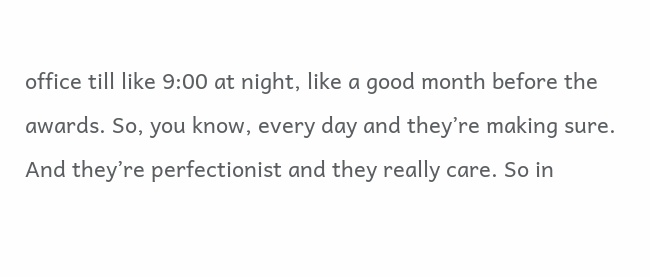office till like 9:00 at night, like a good month before the awards. So, you know, every day and they’re making sure. And they’re perfectionist and they really care. So in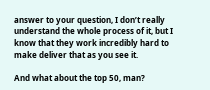answer to your question, I don’t really understand the whole process of it, but I know that they work incredibly hard to make deliver that as you see it.

And what about the top 50, man?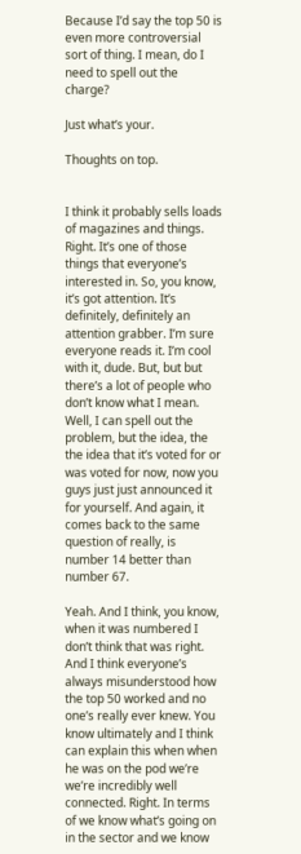Because I’d say the top 50 is even more controversial sort of thing. I mean, do I need to spell out the charge?

Just what’s your.

Thoughts on top.


I think it probably sells loads of magazines and things. Right. It’s one of those things that everyone’s interested in. So, you know, it’s got attention. It’s definitely, definitely an attention grabber. I’m sure everyone reads it. I’m cool with it, dude. But, but but there’s a lot of people who don’t know what I mean. Well, I can spell out the problem, but the idea, the the idea that it’s voted for or was voted for now, now you guys just just announced it for yourself. And again, it comes back to the same question of really, is number 14 better than number 67.

Yeah. And I think, you know, when it was numbered I don’t think that was right. And I think everyone’s always misunderstood how the top 50 worked and no one’s really ever knew. You know ultimately and I think can explain this when when he was on the pod we’re we’re incredibly well connected. Right. In terms of we know what’s going on in the sector and we know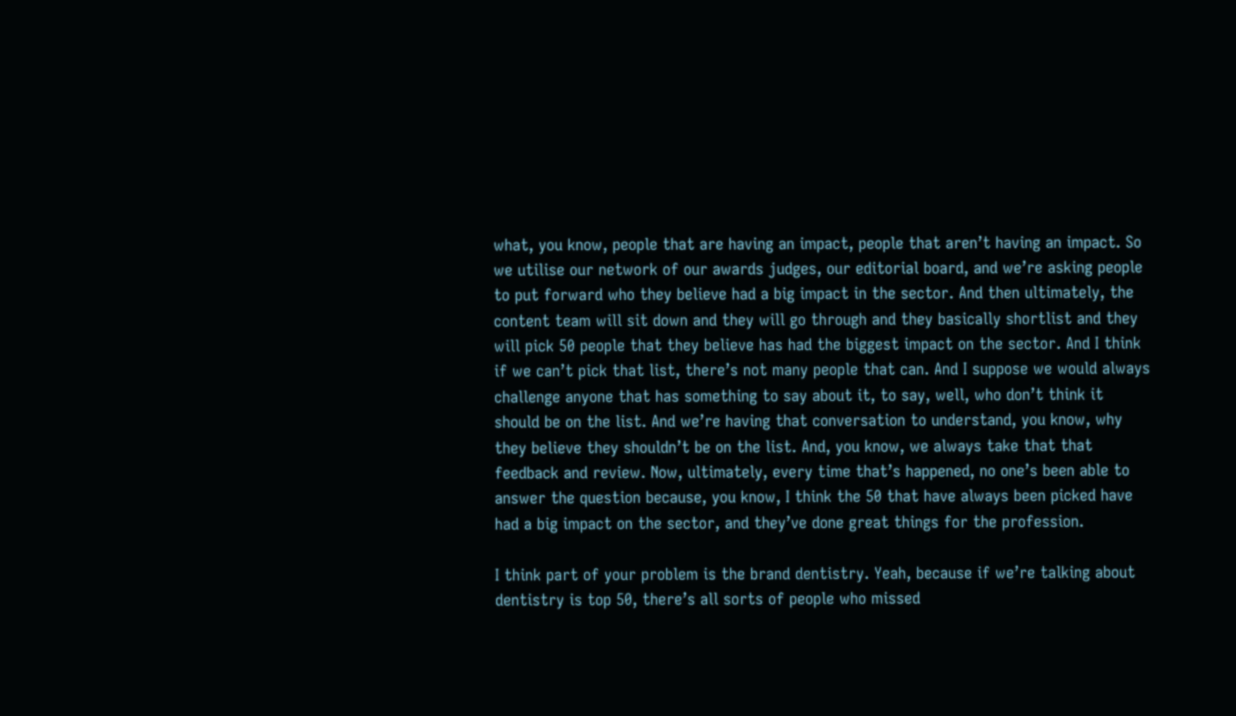what, you know, people that are having an impact, people that aren’t having an impact. So we utilise our network of our awards judges, our editorial board, and we’re asking people to put forward who they believe had a big impact in the sector. And then ultimately, the content team will sit down and they will go through and they basically shortlist and they will pick 50 people that they believe has had the biggest impact on the sector. And I think if we can’t pick that list, there’s not many people that can. And I suppose we would always challenge anyone that has something to say about it, to say, well, who don’t think it should be on the list. And we’re having that conversation to understand, you know, why they believe they shouldn’t be on the list. And, you know, we always take that that feedback and review. Now, ultimately, every time that’s happened, no one’s been able to answer the question because, you know, I think the 50 that have always been picked have had a big impact on the sector, and they’ve done great things for the profession.

I think part of your problem is the brand dentistry. Yeah, because if we’re talking about dentistry is top 50, there’s all sorts of people who missed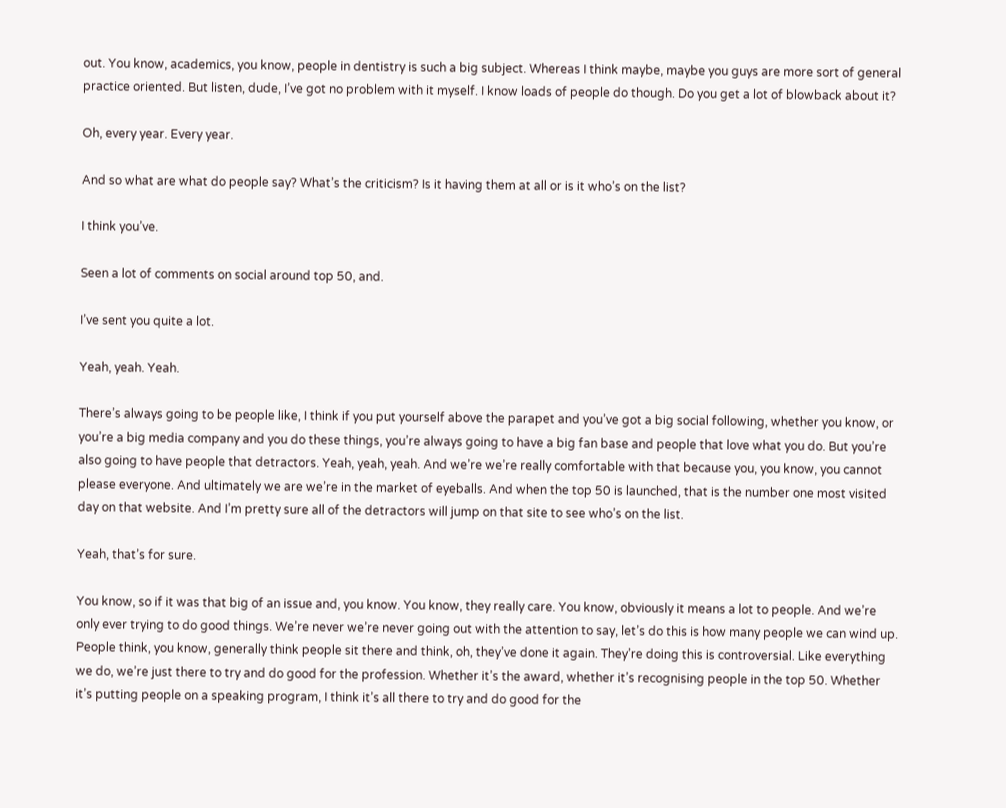out. You know, academics, you know, people in dentistry is such a big subject. Whereas I think maybe, maybe you guys are more sort of general practice oriented. But listen, dude, I’ve got no problem with it myself. I know loads of people do though. Do you get a lot of blowback about it?

Oh, every year. Every year.

And so what are what do people say? What’s the criticism? Is it having them at all or is it who’s on the list?

I think you’ve.

Seen a lot of comments on social around top 50, and.

I’ve sent you quite a lot.

Yeah, yeah. Yeah.

There’s always going to be people like, I think if you put yourself above the parapet and you’ve got a big social following, whether you know, or you’re a big media company and you do these things, you’re always going to have a big fan base and people that love what you do. But you’re also going to have people that detractors. Yeah, yeah, yeah. And we’re we’re really comfortable with that because you, you know, you cannot please everyone. And ultimately we are we’re in the market of eyeballs. And when the top 50 is launched, that is the number one most visited day on that website. And I’m pretty sure all of the detractors will jump on that site to see who’s on the list.

Yeah, that’s for sure.

You know, so if it was that big of an issue and, you know. You know, they really care. You know, obviously it means a lot to people. And we’re only ever trying to do good things. We’re never we’re never going out with the attention to say, let’s do this is how many people we can wind up. People think, you know, generally think people sit there and think, oh, they’ve done it again. They’re doing this is controversial. Like everything we do, we’re just there to try and do good for the profession. Whether it’s the award, whether it’s recognising people in the top 50. Whether it’s putting people on a speaking program, I think it’s all there to try and do good for the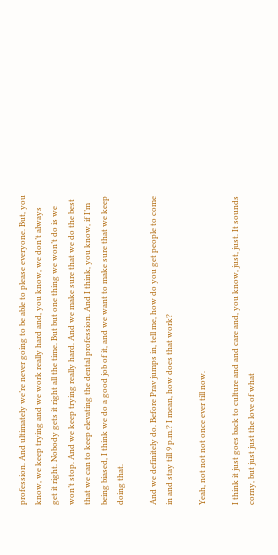profession. And ultimately we’re never going to be able to please everyone. But, you know, we keep trying and we work really hard and, you know, we don’t always get it right. Nobody gets it right all the time. But but one thing we won’t do is we won’t stop. And we keep trying really hard. And we make sure that we do the best that we can to keep elevating the dental profession. And I think, you know, if I’m being biased, I think we do a good job of it, and we want to make sure that we keep doing that.

And we definitely do. Before Prav jumps in, tell me, how do you get people to come in and stay till 9 p.m.? I mean, how does that work?

Yeah, not not not once ever till now.

I think it just goes back to culture and and care and, you know, just, just. It sounds corny, but just just the love of what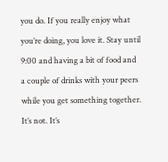you do. If you really enjoy what you’re doing, you love it. Stay until 9:00 and having a bit of food and a couple of drinks with your peers while you get something together. It’s not. It’s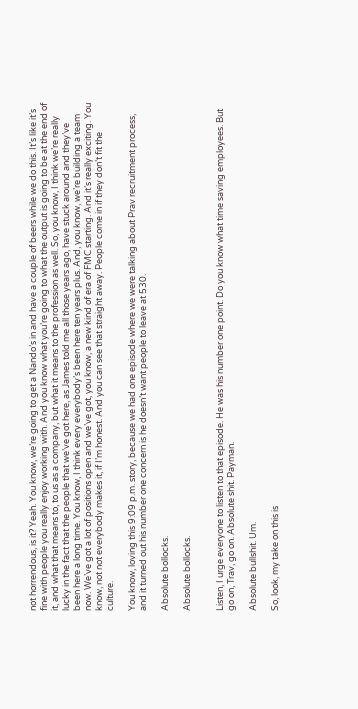not horrendous, is it? Yeah. You know, we’re going to get a Nando’s in and have a couple of beers while we do this. It’s like it’s fine with people you really enjoy working with. And you know what you’re going to what the output is going to be at the end of it, and what that means to, to us as a company, but what it means to the profession as well. So, you know, I think we’re really lucky in the fact that the people that we’ve got here, as James told me all those years ago, have stuck around and they’ve been here a long time. You know, I think every everybody’s been here ten years plus. And, you know, we’re building a team now. We’ve got a lot of positions open and we’ve got, you know, a new kind of era of FMC starting. And it’s really exciting. You know, not not everybody makes it, if I’m honest. And you can see that straight away. People come in if they don’t fit the culture.

You know, loving this 9:09 p.m. story, because we had one episode where we were talking about Prav recruitment process, and it turned out his number one concern is he doesn’t want people to leave at 530.

Absolute bollocks.

Absolute bollocks.


Listen, I urge everyone to listen to that episode. He was his number one point. Do you know what time saving employees. But go on, Trav, go on. Absolute shit. Payman.

Absolute bullshit. Um.

So, look, my take on this is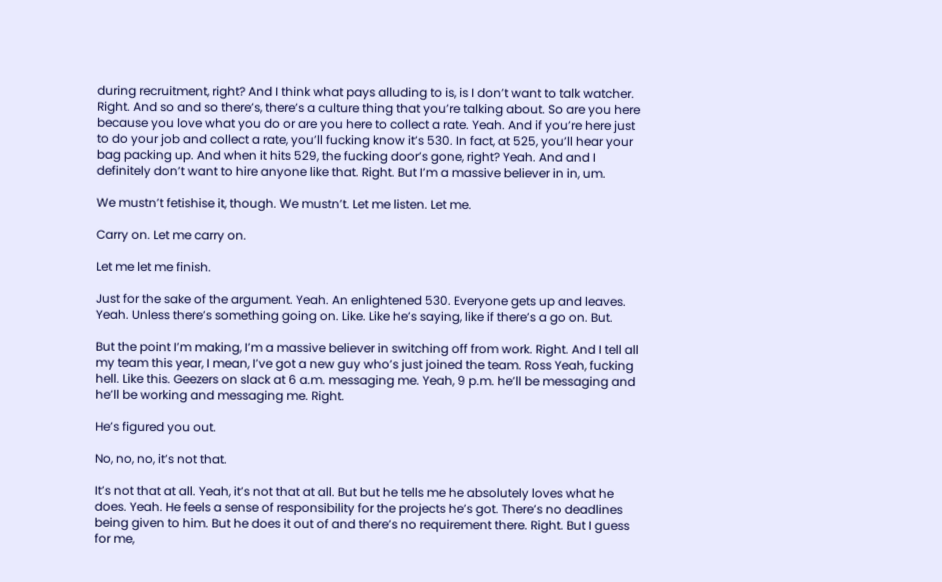during recruitment, right? And I think what pays alluding to is, is I don’t want to talk watcher. Right. And so and so there’s, there’s a culture thing that you’re talking about. So are you here because you love what you do or are you here to collect a rate. Yeah. And if you’re here just to do your job and collect a rate, you’ll fucking know it’s 530. In fact, at 525, you’ll hear your bag packing up. And when it hits 529, the fucking door’s gone, right? Yeah. And and I definitely don’t want to hire anyone like that. Right. But I’m a massive believer in in, um.

We mustn’t fetishise it, though. We mustn’t. Let me listen. Let me.

Carry on. Let me carry on.

Let me let me finish.

Just for the sake of the argument. Yeah. An enlightened 530. Everyone gets up and leaves. Yeah. Unless there’s something going on. Like. Like he’s saying, like if there’s a go on. But.

But the point I’m making, I’m a massive believer in switching off from work. Right. And I tell all my team this year, I mean, I’ve got a new guy who’s just joined the team. Ross Yeah, fucking hell. Like this. Geezers on slack at 6 a.m. messaging me. Yeah, 9 p.m. he’ll be messaging and he’ll be working and messaging me. Right.

He’s figured you out.

No, no, no, it’s not that.

It’s not that at all. Yeah, it’s not that at all. But but he tells me he absolutely loves what he does. Yeah. He feels a sense of responsibility for the projects he’s got. There’s no deadlines being given to him. But he does it out of and there’s no requirement there. Right. But I guess for me,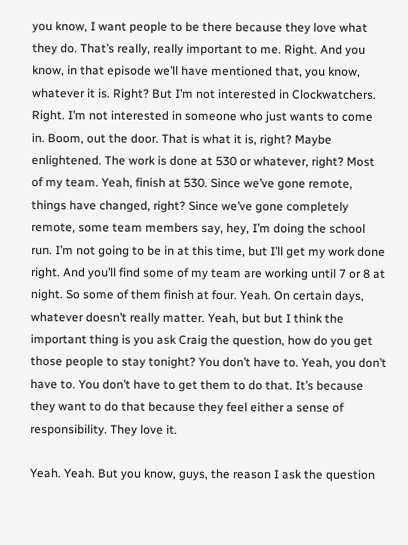you know, I want people to be there because they love what they do. That’s really, really important to me. Right. And you know, in that episode we’ll have mentioned that, you know, whatever it is. Right? But I’m not interested in Clockwatchers. Right. I’m not interested in someone who just wants to come in. Boom, out the door. That is what it is, right? Maybe enlightened. The work is done at 530 or whatever, right? Most of my team. Yeah, finish at 530. Since we’ve gone remote, things have changed, right? Since we’ve gone completely remote, some team members say, hey, I’m doing the school run. I’m not going to be in at this time, but I’ll get my work done right. And you’ll find some of my team are working until 7 or 8 at night. So some of them finish at four. Yeah. On certain days, whatever doesn’t really matter. Yeah, but but I think the important thing is you ask Craig the question, how do you get those people to stay tonight? You don’t have to. Yeah, you don’t have to. You don’t have to get them to do that. It’s because they want to do that because they feel either a sense of responsibility. They love it.

Yeah. Yeah. But you know, guys, the reason I ask the question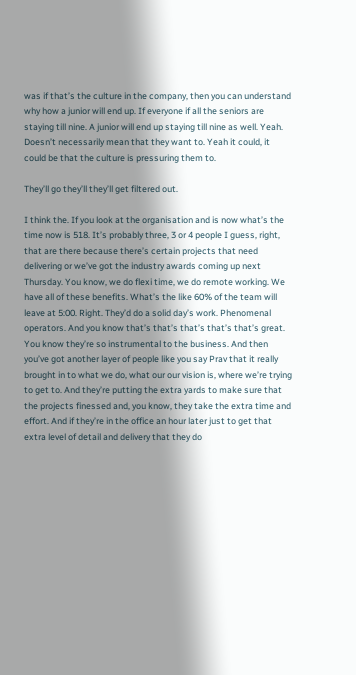was if that’s the culture in the company, then you can understand why how a junior will end up. If everyone if all the seniors are staying till nine. A junior will end up staying till nine as well. Yeah. Doesn’t necessarily mean that they want to. Yeah it could, it could be that the culture is pressuring them to.

They’ll go they’ll they’ll get filtered out.

I think the. If you look at the organisation and is now what’s the time now is 518. It’s probably three, 3 or 4 people I guess, right, that are there because there’s certain projects that need delivering or we’ve got the industry awards coming up next Thursday. You know, we do flexi time, we do remote working. We have all of these benefits. What’s the like 60% of the team will leave at 5:00. Right. They’d do a solid day’s work. Phenomenal operators. And you know that’s that’s that’s that’s that’s great. You know they’re so instrumental to the business. And then you’ve got another layer of people like you say Prav that it really brought in to what we do, what our our vision is, where we’re trying to get to. And they’re putting the extra yards to make sure that the projects finessed and, you know, they take the extra time and effort. And if they’re in the office an hour later just to get that extra level of detail and delivery that they do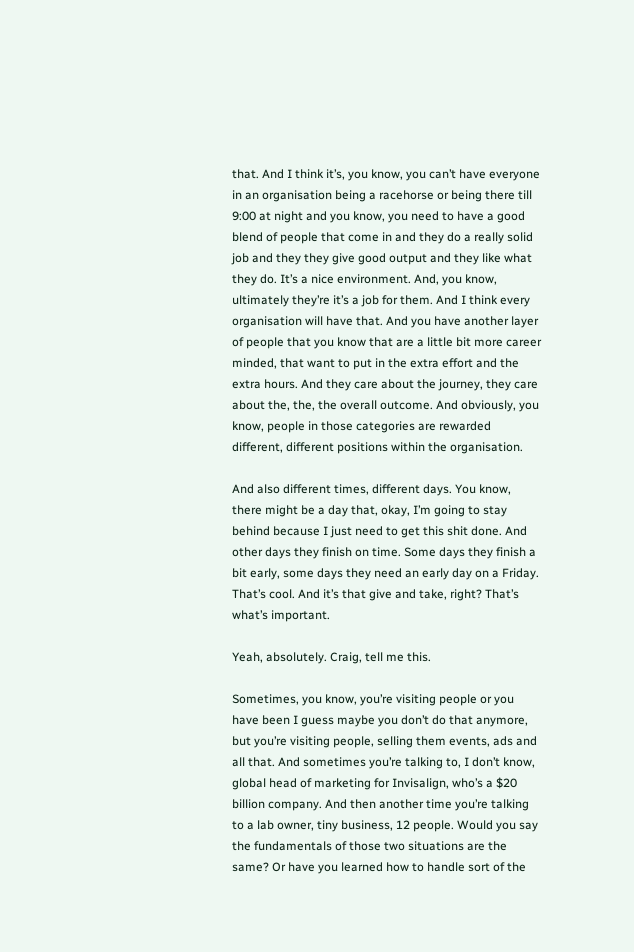that. And I think it’s, you know, you can’t have everyone in an organisation being a racehorse or being there till 9:00 at night and you know, you need to have a good blend of people that come in and they do a really solid job and they they give good output and they like what they do. It’s a nice environment. And, you know, ultimately they’re it’s a job for them. And I think every organisation will have that. And you have another layer of people that you know that are a little bit more career minded, that want to put in the extra effort and the extra hours. And they care about the journey, they care about the, the, the overall outcome. And obviously, you know, people in those categories are rewarded different, different positions within the organisation.

And also different times, different days. You know, there might be a day that, okay, I’m going to stay behind because I just need to get this shit done. And other days they finish on time. Some days they finish a bit early, some days they need an early day on a Friday. That’s cool. And it’s that give and take, right? That’s what’s important.

Yeah, absolutely. Craig, tell me this.

Sometimes, you know, you’re visiting people or you have been I guess maybe you don’t do that anymore, but you’re visiting people, selling them events, ads and all that. And sometimes you’re talking to, I don’t know, global head of marketing for Invisalign, who’s a $20 billion company. And then another time you’re talking to a lab owner, tiny business, 12 people. Would you say the fundamentals of those two situations are the same? Or have you learned how to handle sort of the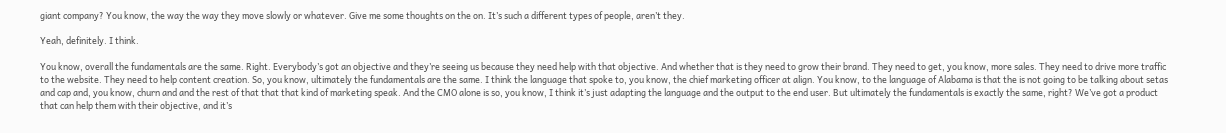giant company? You know, the way the way they move slowly or whatever. Give me some thoughts on the on. It’s such a different types of people, aren’t they.

Yeah, definitely. I think.

You know, overall the fundamentals are the same. Right. Everybody’s got an objective and they’re seeing us because they need help with that objective. And whether that is they need to grow their brand. They need to get, you know, more sales. They need to drive more traffic to the website. They need to help content creation. So, you know, ultimately the fundamentals are the same. I think the language that spoke to, you know, the chief marketing officer at align. You know, to the language of Alabama is that the is not going to be talking about setas and cap and, you know, churn and and the rest of that that that kind of marketing speak. And the CMO alone is so, you know, I think it’s just adapting the language and the output to the end user. But ultimately the fundamentals is exactly the same, right? We’ve got a product that can help them with their objective, and it’s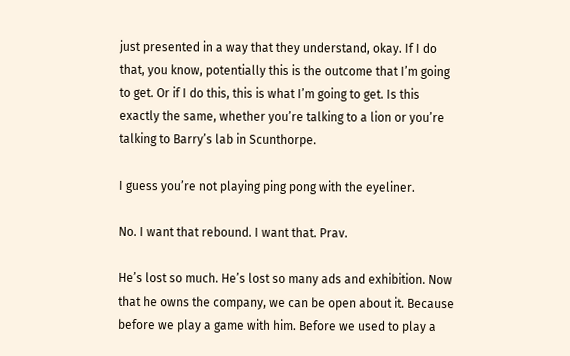just presented in a way that they understand, okay. If I do that, you know, potentially this is the outcome that I’m going to get. Or if I do this, this is what I’m going to get. Is this exactly the same, whether you’re talking to a lion or you’re talking to Barry’s lab in Scunthorpe.

I guess you’re not playing ping pong with the eyeliner.

No. I want that rebound. I want that. Prav.

He’s lost so much. He’s lost so many ads and exhibition. Now that he owns the company, we can be open about it. Because before we play a game with him. Before we used to play a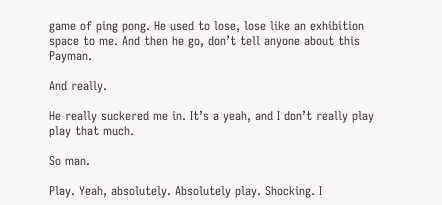game of ping pong. He used to lose, lose like an exhibition space to me. And then he go, don’t tell anyone about this Payman.

And really.

He really suckered me in. It’s a yeah, and I don’t really play play that much.

So man.

Play. Yeah, absolutely. Absolutely play. Shocking. I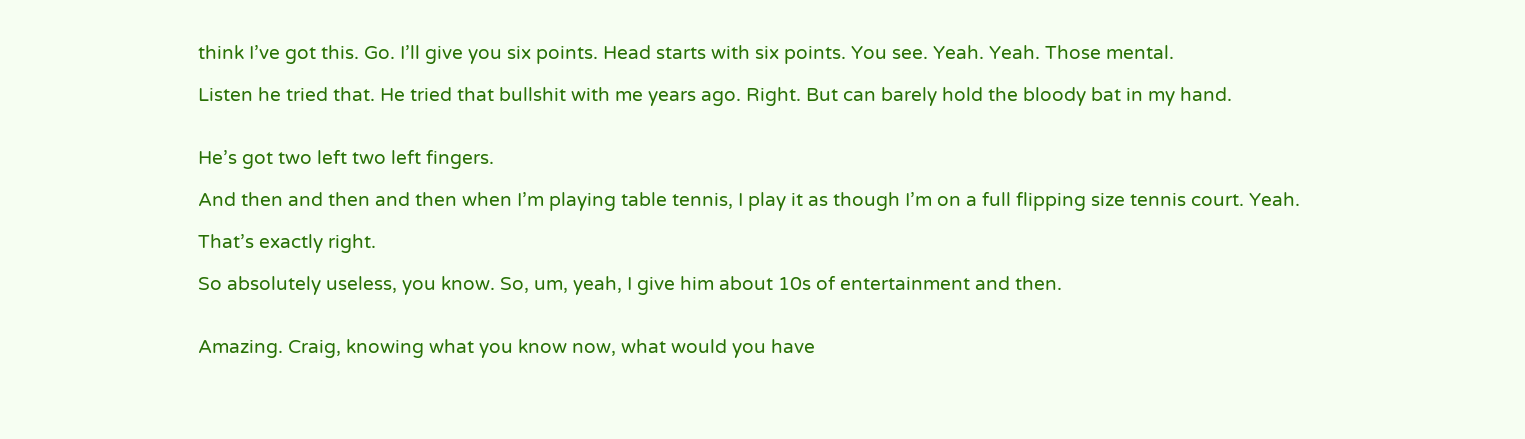think I’ve got this. Go. I’ll give you six points. Head starts with six points. You see. Yeah. Yeah. Those mental.

Listen he tried that. He tried that bullshit with me years ago. Right. But can barely hold the bloody bat in my hand.


He’s got two left two left fingers.

And then and then and then when I’m playing table tennis, I play it as though I’m on a full flipping size tennis court. Yeah.

That’s exactly right.

So absolutely useless, you know. So, um, yeah, I give him about 10s of entertainment and then.


Amazing. Craig, knowing what you know now, what would you have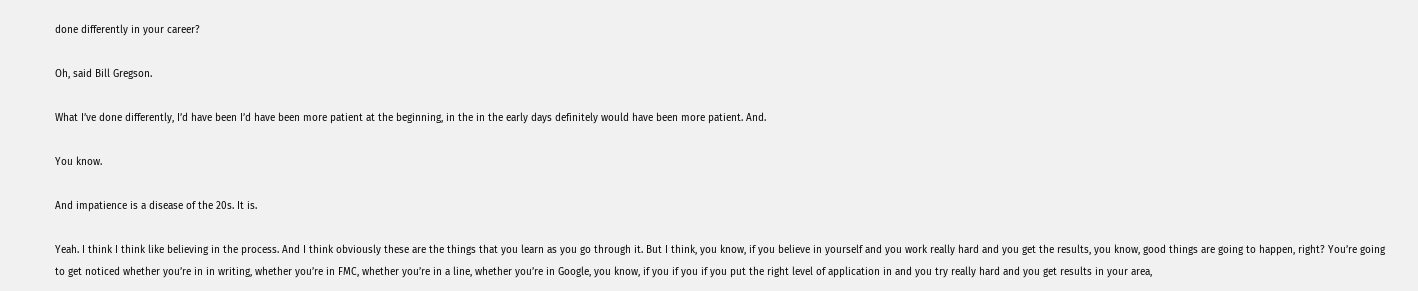done differently in your career?

Oh, said Bill Gregson.

What I’ve done differently, I’d have been I’d have been more patient at the beginning, in the in the early days definitely would have been more patient. And.

You know.

And impatience is a disease of the 20s. It is.

Yeah. I think I think like believing in the process. And I think obviously these are the things that you learn as you go through it. But I think, you know, if you believe in yourself and you work really hard and you get the results, you know, good things are going to happen, right? You’re going to get noticed whether you’re in in writing, whether you’re in FMC, whether you’re in a line, whether you’re in Google, you know, if you if you if you put the right level of application in and you try really hard and you get results in your area,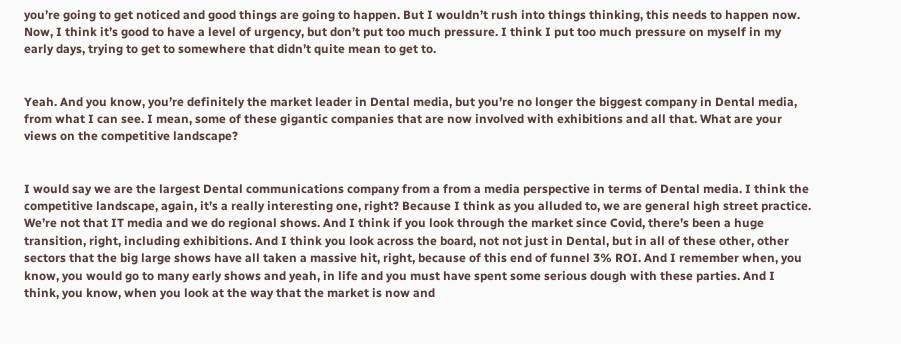you’re going to get noticed and good things are going to happen. But I wouldn’t rush into things thinking, this needs to happen now. Now, I think it’s good to have a level of urgency, but don’t put too much pressure. I think I put too much pressure on myself in my early days, trying to get to somewhere that didn’t quite mean to get to.


Yeah. And you know, you’re definitely the market leader in Dental media, but you’re no longer the biggest company in Dental media, from what I can see. I mean, some of these gigantic companies that are now involved with exhibitions and all that. What are your views on the competitive landscape?


I would say we are the largest Dental communications company from a from a media perspective in terms of Dental media. I think the competitive landscape, again, it’s a really interesting one, right? Because I think as you alluded to, we are general high street practice. We’re not that IT media and we do regional shows. And I think if you look through the market since Covid, there’s been a huge transition, right, including exhibitions. And I think you look across the board, not not just in Dental, but in all of these other, other sectors that the big large shows have all taken a massive hit, right, because of this end of funnel 3% ROI. And I remember when, you know, you would go to many early shows and yeah, in life and you must have spent some serious dough with these parties. And I think, you know, when you look at the way that the market is now and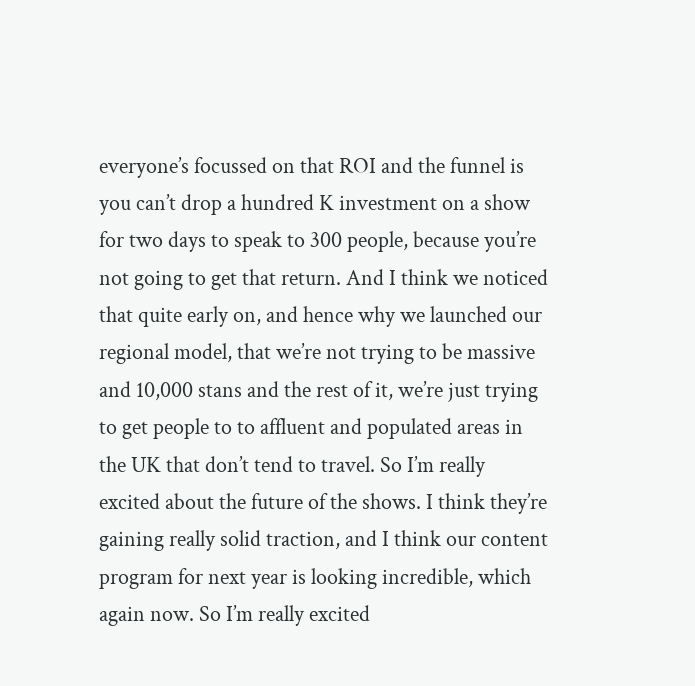everyone’s focussed on that ROI and the funnel is you can’t drop a hundred K investment on a show for two days to speak to 300 people, because you’re not going to get that return. And I think we noticed that quite early on, and hence why we launched our regional model, that we’re not trying to be massive and 10,000 stans and the rest of it, we’re just trying to get people to to affluent and populated areas in the UK that don’t tend to travel. So I’m really excited about the future of the shows. I think they’re gaining really solid traction, and I think our content program for next year is looking incredible, which again now. So I’m really excited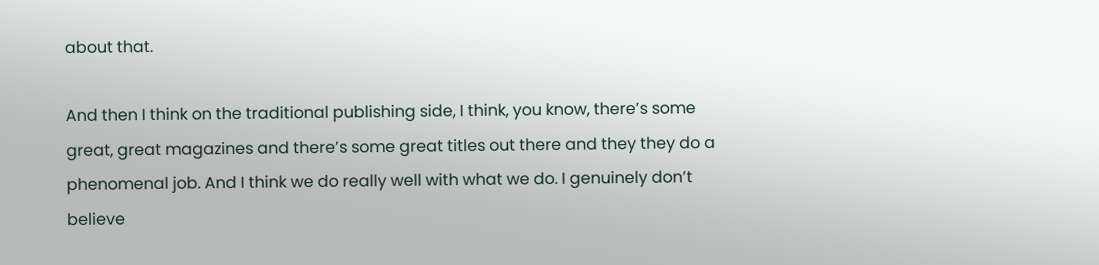about that.

And then I think on the traditional publishing side, I think, you know, there’s some great, great magazines and there’s some great titles out there and they they do a phenomenal job. And I think we do really well with what we do. I genuinely don’t believe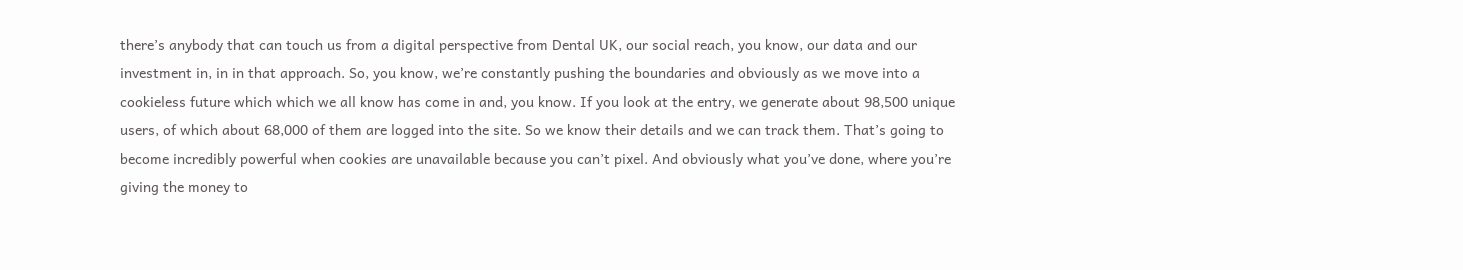there’s anybody that can touch us from a digital perspective from Dental UK, our social reach, you know, our data and our investment in, in in that approach. So, you know, we’re constantly pushing the boundaries and obviously as we move into a cookieless future which which we all know has come in and, you know. If you look at the entry, we generate about 98,500 unique users, of which about 68,000 of them are logged into the site. So we know their details and we can track them. That’s going to become incredibly powerful when cookies are unavailable because you can’t pixel. And obviously what you’ve done, where you’re giving the money to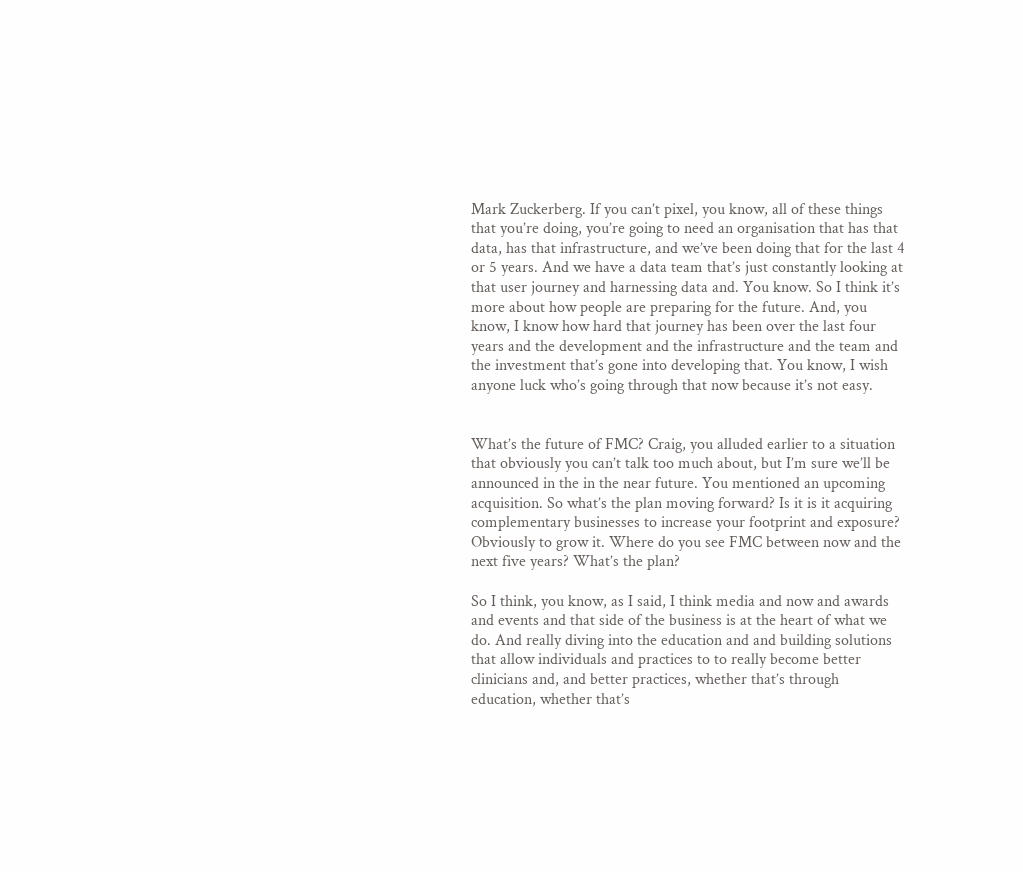Mark Zuckerberg. If you can’t pixel, you know, all of these things that you’re doing, you’re going to need an organisation that has that data, has that infrastructure, and we’ve been doing that for the last 4 or 5 years. And we have a data team that’s just constantly looking at that user journey and harnessing data and. You know. So I think it’s more about how people are preparing for the future. And, you know, I know how hard that journey has been over the last four years and the development and the infrastructure and the team and the investment that’s gone into developing that. You know, I wish anyone luck who’s going through that now because it’s not easy.


What’s the future of FMC? Craig, you alluded earlier to a situation that obviously you can’t talk too much about, but I’m sure we’ll be announced in the in the near future. You mentioned an upcoming acquisition. So what’s the plan moving forward? Is it is it acquiring complementary businesses to increase your footprint and exposure? Obviously to grow it. Where do you see FMC between now and the next five years? What’s the plan?

So I think, you know, as I said, I think media and now and awards and events and that side of the business is at the heart of what we do. And really diving into the education and and building solutions that allow individuals and practices to to really become better clinicians and, and better practices, whether that’s through education, whether that’s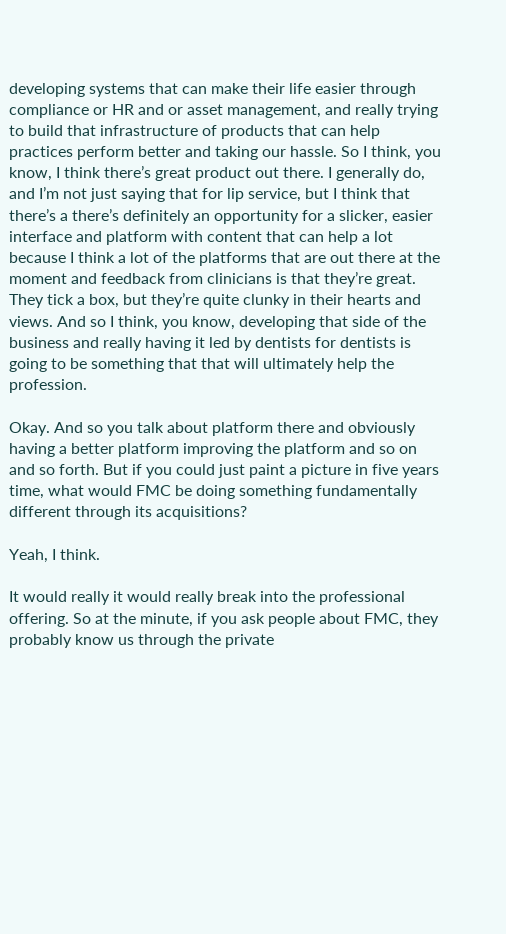developing systems that can make their life easier through compliance or HR and or asset management, and really trying to build that infrastructure of products that can help practices perform better and taking our hassle. So I think, you know, I think there’s great product out there. I generally do, and I’m not just saying that for lip service, but I think that there’s a there’s definitely an opportunity for a slicker, easier interface and platform with content that can help a lot because I think a lot of the platforms that are out there at the moment and feedback from clinicians is that they’re great. They tick a box, but they’re quite clunky in their hearts and views. And so I think, you know, developing that side of the business and really having it led by dentists for dentists is going to be something that that will ultimately help the profession.

Okay. And so you talk about platform there and obviously having a better platform improving the platform and so on and so forth. But if you could just paint a picture in five years time, what would FMC be doing something fundamentally different through its acquisitions?

Yeah, I think.

It would really it would really break into the professional offering. So at the minute, if you ask people about FMC, they probably know us through the private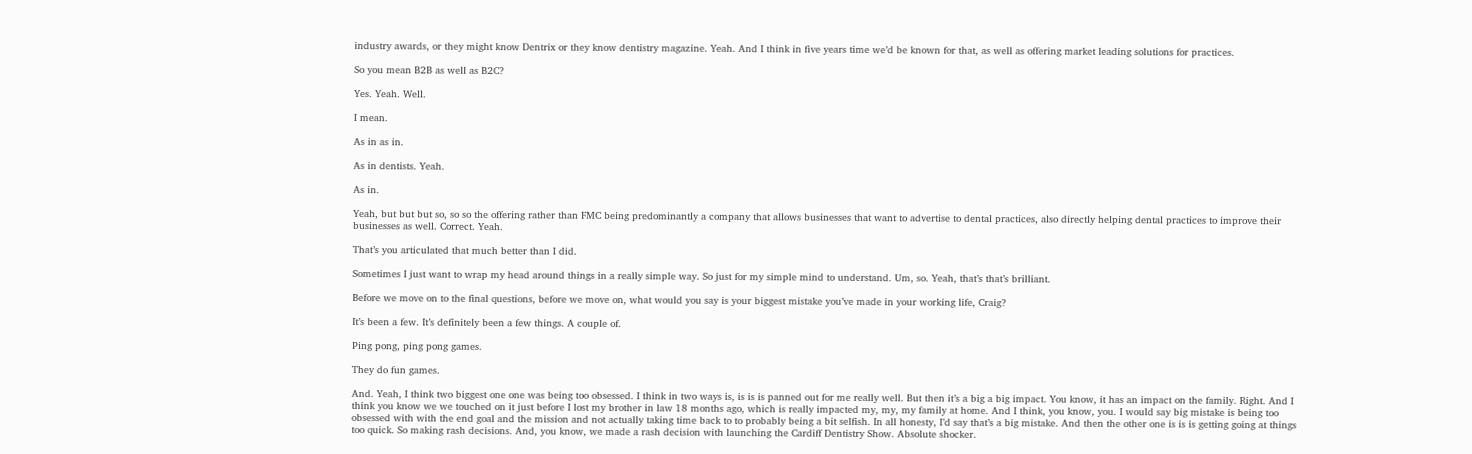industry awards, or they might know Dentrix or they know dentistry magazine. Yeah. And I think in five years time we’d be known for that, as well as offering market leading solutions for practices.

So you mean B2B as well as B2C?

Yes. Yeah. Well.

I mean.

As in as in.

As in dentists. Yeah.

As in.

Yeah, but but but so, so so the offering rather than FMC being predominantly a company that allows businesses that want to advertise to dental practices, also directly helping dental practices to improve their businesses as well. Correct. Yeah.

That’s you articulated that much better than I did.

Sometimes I just want to wrap my head around things in a really simple way. So just for my simple mind to understand. Um, so. Yeah, that’s that’s brilliant.

Before we move on to the final questions, before we move on, what would you say is your biggest mistake you’ve made in your working life, Craig?

It’s been a few. It’s definitely been a few things. A couple of.

Ping pong, ping pong games.

They do fun games.

And. Yeah, I think two biggest one one was being too obsessed. I think in two ways is, is is is panned out for me really well. But then it’s a big a big impact. You know, it has an impact on the family. Right. And I think you know we we touched on it just before I lost my brother in law 18 months ago, which is really impacted my, my, my family at home. And I think, you know, you. I would say big mistake is being too obsessed with with the end goal and the mission and not actually taking time back to to probably being a bit selfish. In all honesty, I’d say that’s a big mistake. And then the other one is is is getting going at things too quick. So making rash decisions. And, you know, we made a rash decision with launching the Cardiff Dentistry Show. Absolute shocker.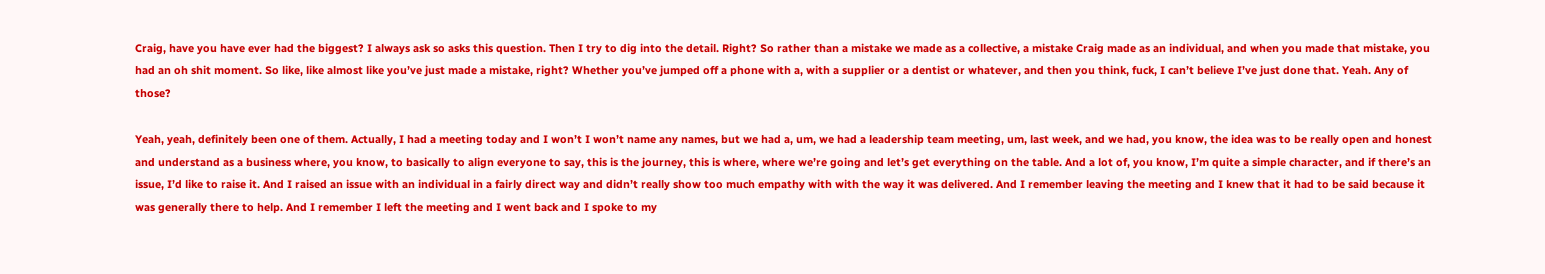Craig, have you have ever had the biggest? I always ask so asks this question. Then I try to dig into the detail. Right? So rather than a mistake we made as a collective, a mistake Craig made as an individual, and when you made that mistake, you had an oh shit moment. So like, like almost like you’ve just made a mistake, right? Whether you’ve jumped off a phone with a, with a supplier or a dentist or whatever, and then you think, fuck, I can’t believe I’ve just done that. Yeah. Any of those?

Yeah, yeah, definitely been one of them. Actually, I had a meeting today and I won’t I won’t name any names, but we had a, um, we had a leadership team meeting, um, last week, and we had, you know, the idea was to be really open and honest and understand as a business where, you know, to basically to align everyone to say, this is the journey, this is where, where we’re going and let’s get everything on the table. And a lot of, you know, I’m quite a simple character, and if there’s an issue, I’d like to raise it. And I raised an issue with an individual in a fairly direct way and didn’t really show too much empathy with with the way it was delivered. And I remember leaving the meeting and I knew that it had to be said because it was generally there to help. And I remember I left the meeting and I went back and I spoke to my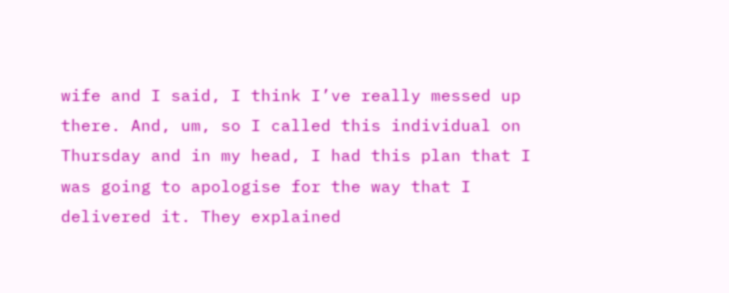wife and I said, I think I’ve really messed up there. And, um, so I called this individual on Thursday and in my head, I had this plan that I was going to apologise for the way that I delivered it. They explained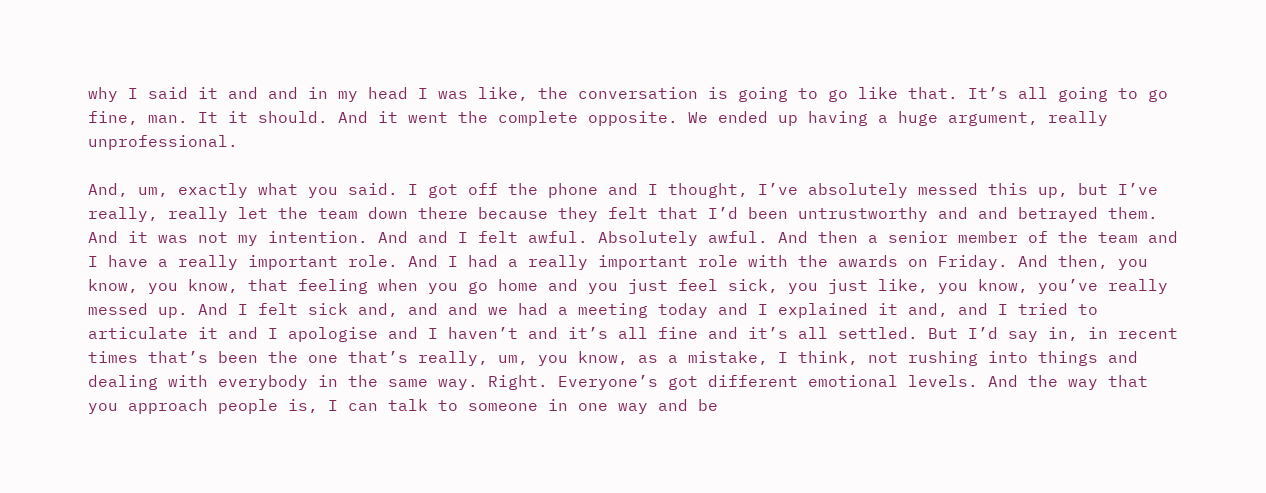why I said it and and in my head I was like, the conversation is going to go like that. It’s all going to go fine, man. It it should. And it went the complete opposite. We ended up having a huge argument, really unprofessional.

And, um, exactly what you said. I got off the phone and I thought, I’ve absolutely messed this up, but I’ve really, really let the team down there because they felt that I’d been untrustworthy and and betrayed them. And it was not my intention. And and I felt awful. Absolutely awful. And then a senior member of the team and I have a really important role. And I had a really important role with the awards on Friday. And then, you know, you know, that feeling when you go home and you just feel sick, you just like, you know, you’ve really messed up. And I felt sick and, and and we had a meeting today and I explained it and, and I tried to articulate it and I apologise and I haven’t and it’s all fine and it’s all settled. But I’d say in, in recent times that’s been the one that’s really, um, you know, as a mistake, I think, not rushing into things and dealing with everybody in the same way. Right. Everyone’s got different emotional levels. And the way that you approach people is, I can talk to someone in one way and be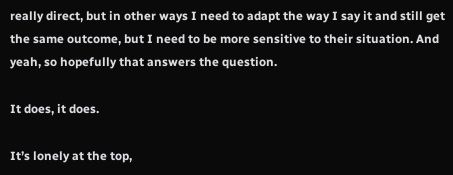really direct, but in other ways I need to adapt the way I say it and still get the same outcome, but I need to be more sensitive to their situation. And yeah, so hopefully that answers the question.

It does, it does.

It’s lonely at the top,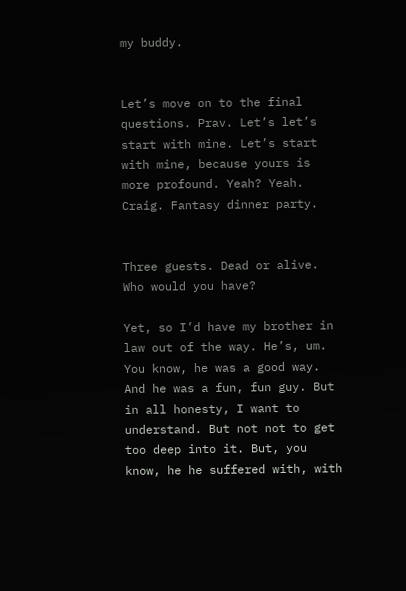my buddy.


Let’s move on to the final questions. Prav. Let’s let’s start with mine. Let’s start with mine, because yours is more profound. Yeah? Yeah. Craig. Fantasy dinner party.


Three guests. Dead or alive. Who would you have?

Yet, so I’d have my brother in law out of the way. He’s, um. You know, he was a good way. And he was a fun, fun guy. But in all honesty, I want to understand. But not not to get too deep into it. But, you know, he he suffered with, with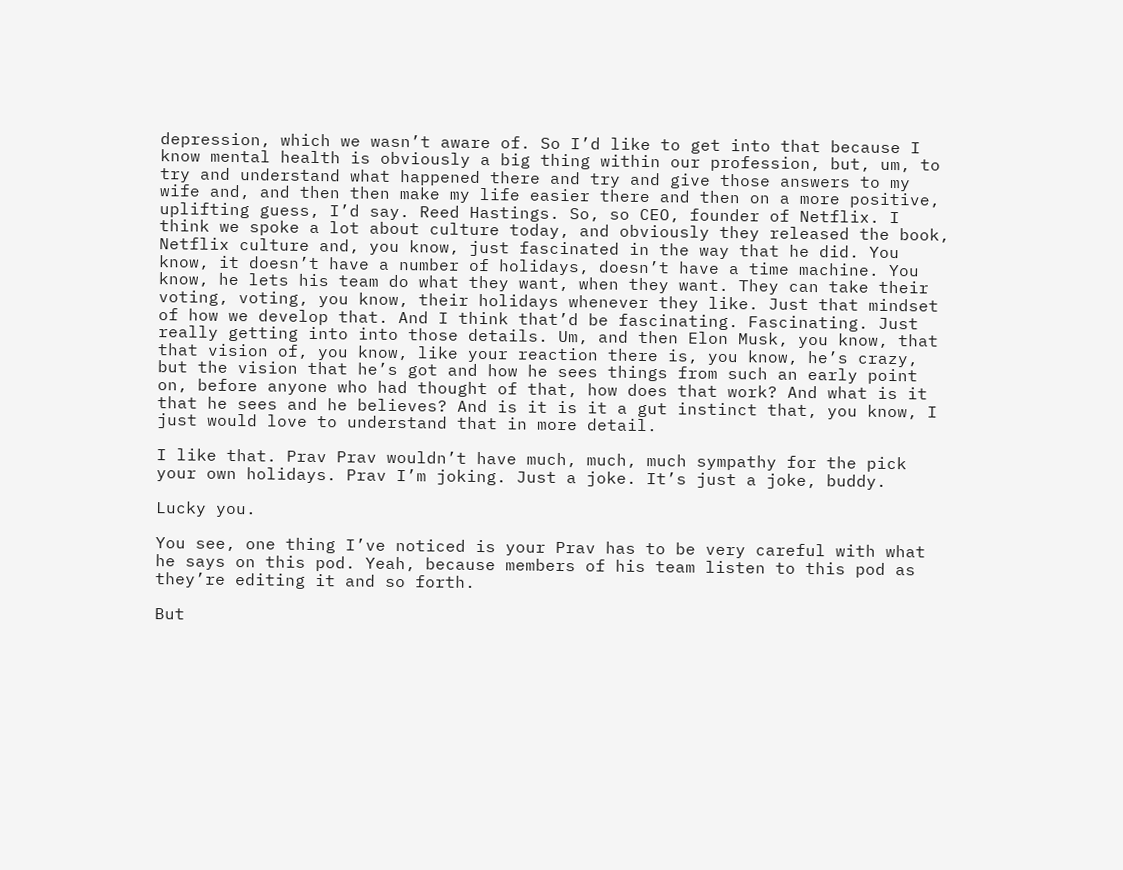depression, which we wasn’t aware of. So I’d like to get into that because I know mental health is obviously a big thing within our profession, but, um, to try and understand what happened there and try and give those answers to my wife and, and then then make my life easier there and then on a more positive, uplifting guess, I’d say. Reed Hastings. So, so CEO, founder of Netflix. I think we spoke a lot about culture today, and obviously they released the book, Netflix culture and, you know, just fascinated in the way that he did. You know, it doesn’t have a number of holidays, doesn’t have a time machine. You know, he lets his team do what they want, when they want. They can take their voting, voting, you know, their holidays whenever they like. Just that mindset of how we develop that. And I think that’d be fascinating. Fascinating. Just really getting into into those details. Um, and then Elon Musk, you know, that that vision of, you know, like your reaction there is, you know, he’s crazy, but the vision that he’s got and how he sees things from such an early point on, before anyone who had thought of that, how does that work? And what is it that he sees and he believes? And is it is it a gut instinct that, you know, I just would love to understand that in more detail.

I like that. Prav Prav wouldn’t have much, much, much sympathy for the pick your own holidays. Prav I’m joking. Just a joke. It’s just a joke, buddy.

Lucky you.

You see, one thing I’ve noticed is your Prav has to be very careful with what he says on this pod. Yeah, because members of his team listen to this pod as they’re editing it and so forth.

But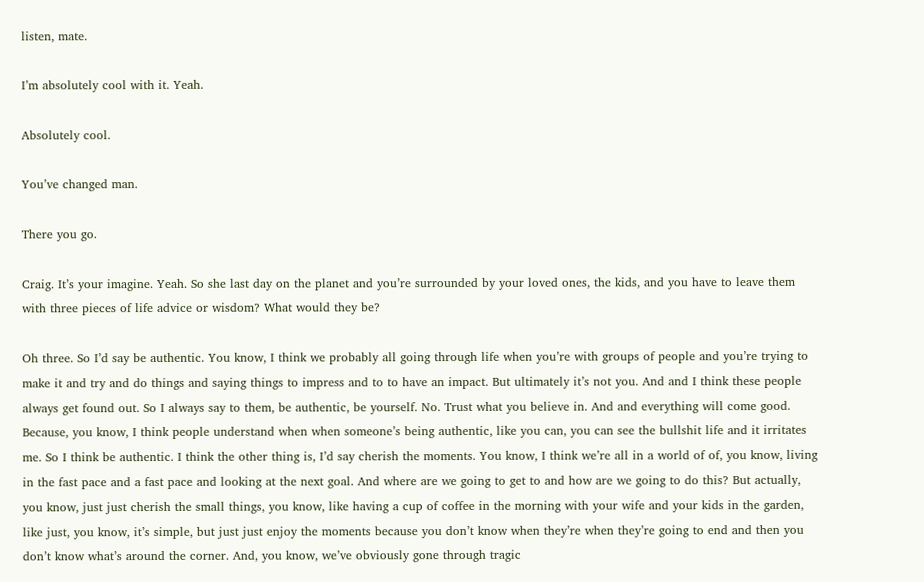listen, mate.

I’m absolutely cool with it. Yeah.

Absolutely cool.

You’ve changed man.

There you go.

Craig. It’s your imagine. Yeah. So she last day on the planet and you’re surrounded by your loved ones, the kids, and you have to leave them with three pieces of life advice or wisdom? What would they be?

Oh three. So I’d say be authentic. You know, I think we probably all going through life when you’re with groups of people and you’re trying to make it and try and do things and saying things to impress and to to have an impact. But ultimately it’s not you. And and I think these people always get found out. So I always say to them, be authentic, be yourself. No. Trust what you believe in. And and everything will come good. Because, you know, I think people understand when when someone’s being authentic, like you can, you can see the bullshit life and it irritates me. So I think be authentic. I think the other thing is, I’d say cherish the moments. You know, I think we’re all in a world of of, you know, living in the fast pace and a fast pace and looking at the next goal. And where are we going to get to and how are we going to do this? But actually, you know, just just cherish the small things, you know, like having a cup of coffee in the morning with your wife and your kids in the garden, like just, you know, it’s simple, but just just enjoy the moments because you don’t know when they’re when they’re going to end and then you don’t know what’s around the corner. And, you know, we’ve obviously gone through tragic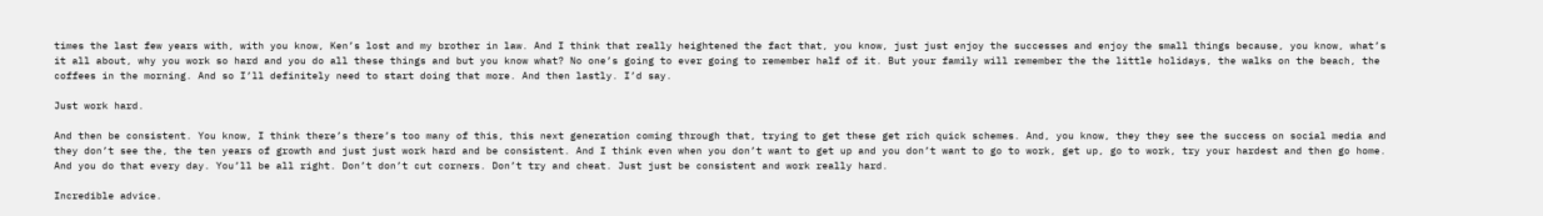times the last few years with, with you know, Ken’s lost and my brother in law. And I think that really heightened the fact that, you know, just just enjoy the successes and enjoy the small things because, you know, what’s it all about, why you work so hard and you do all these things and but you know what? No one’s going to ever going to remember half of it. But your family will remember the the little holidays, the walks on the beach, the coffees in the morning. And so I’ll definitely need to start doing that more. And then lastly. I’d say.

Just work hard.

And then be consistent. You know, I think there’s there’s too many of this, this next generation coming through that, trying to get these get rich quick schemes. And, you know, they they see the success on social media and they don’t see the, the ten years of growth and just just work hard and be consistent. And I think even when you don’t want to get up and you don’t want to go to work, get up, go to work, try your hardest and then go home. And you do that every day. You’ll be all right. Don’t don’t cut corners. Don’t try and cheat. Just just be consistent and work really hard.

Incredible advice.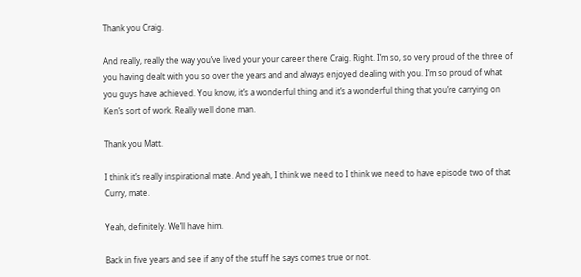Thank you Craig.

And really, really the way you’ve lived your your career there Craig. Right. I’m so, so very proud of the three of you having dealt with you so over the years and and always enjoyed dealing with you. I’m so proud of what you guys have achieved. You know, it’s a wonderful thing and it’s a wonderful thing that you’re carrying on Ken’s sort of work. Really well done man.

Thank you Matt.

I think it’s really inspirational mate. And yeah, I think we need to I think we need to have episode two of that Curry, mate.

Yeah, definitely. We’ll have him.

Back in five years and see if any of the stuff he says comes true or not.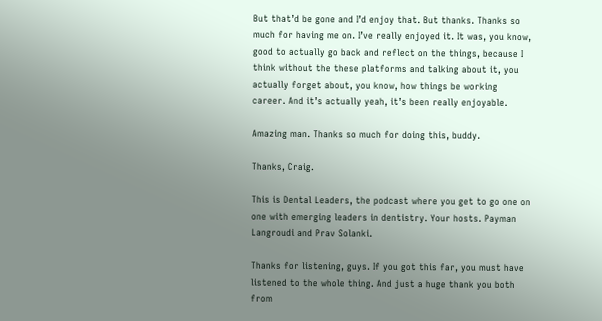But that’d be gone and I’d enjoy that. But thanks. Thanks so much for having me on. I’ve really enjoyed it. It was, you know, good to actually go back and reflect on the things, because I think without the these platforms and talking about it, you actually forget about, you know, how things be working career. And it’s actually yeah, it’s been really enjoyable.

Amazing man. Thanks so much for doing this, buddy.

Thanks, Craig.

This is Dental Leaders, the podcast where you get to go one on one with emerging leaders in dentistry. Your hosts. Payman Langroudi and Prav Solanki.

Thanks for listening, guys. If you got this far, you must have listened to the whole thing. And just a huge thank you both from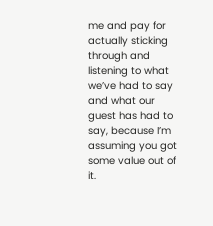me and pay for actually sticking through and listening to what we’ve had to say and what our guest has had to say, because I’m assuming you got some value out of it.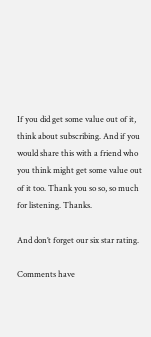If you did get some value out of it, think about subscribing. And if you would share this with a friend who you think might get some value out of it too. Thank you so so, so much for listening. Thanks.

And don’t forget our six star rating.

Comments have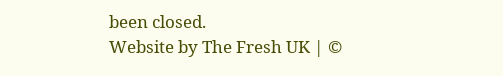been closed.
Website by The Fresh UK | ©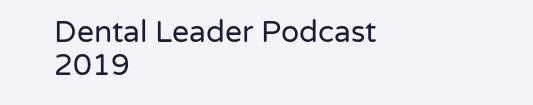Dental Leader Podcast 2019